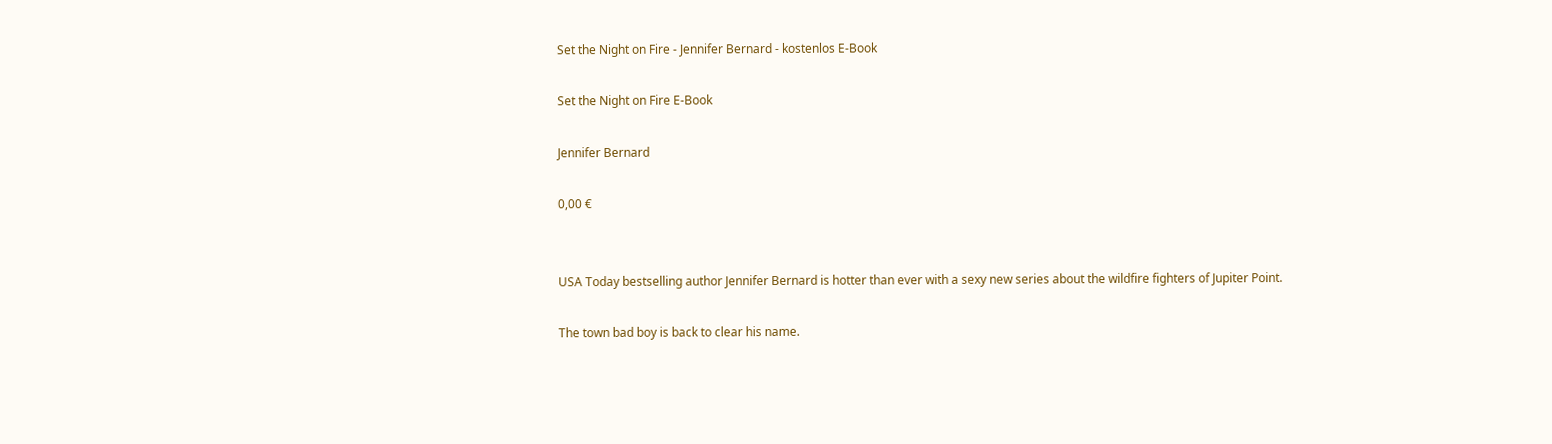Set the Night on Fire - Jennifer Bernard - kostenlos E-Book

Set the Night on Fire E-Book

Jennifer Bernard

0,00 €


USA Today bestselling author Jennifer Bernard is hotter than ever with a sexy new series about the wildfire fighters of Jupiter Point.

The town bad boy is back to clear his name.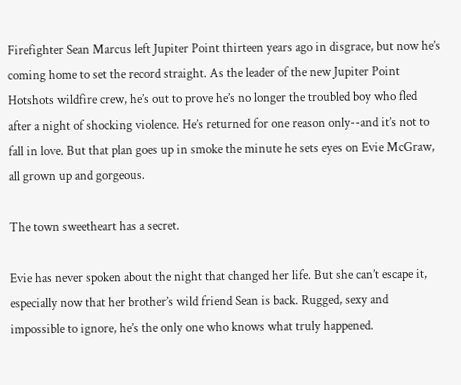Firefighter Sean Marcus left Jupiter Point thirteen years ago in disgrace, but now he’s coming home to set the record straight. As the leader of the new Jupiter Point Hotshots wildfire crew, he’s out to prove he’s no longer the troubled boy who fled after a night of shocking violence. He’s returned for one reason only--and it’s not to fall in love. But that plan goes up in smoke the minute he sets eyes on Evie McGraw, all grown up and gorgeous.

The town sweetheart has a secret.

Evie has never spoken about the night that changed her life. But she can’t escape it, especially now that her brother’s wild friend Sean is back. Rugged, sexy and impossible to ignore, he’s the only one who knows what truly happened.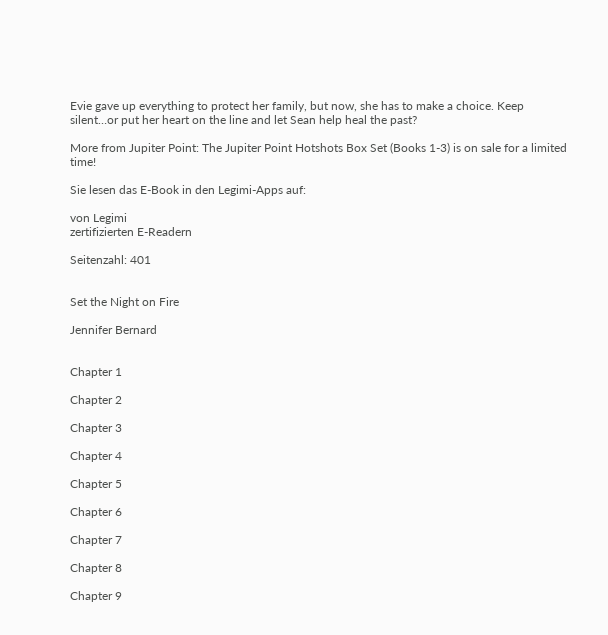Evie gave up everything to protect her family, but now, she has to make a choice. Keep silent…or put her heart on the line and let Sean help heal the past?

More from Jupiter Point: The Jupiter Point Hotshots Box Set (Books 1-3) is on sale for a limited time!

Sie lesen das E-Book in den Legimi-Apps auf:

von Legimi
zertifizierten E-Readern

Seitenzahl: 401


Set the Night on Fire

Jennifer Bernard


Chapter 1

Chapter 2

Chapter 3

Chapter 4

Chapter 5

Chapter 6

Chapter 7

Chapter 8

Chapter 9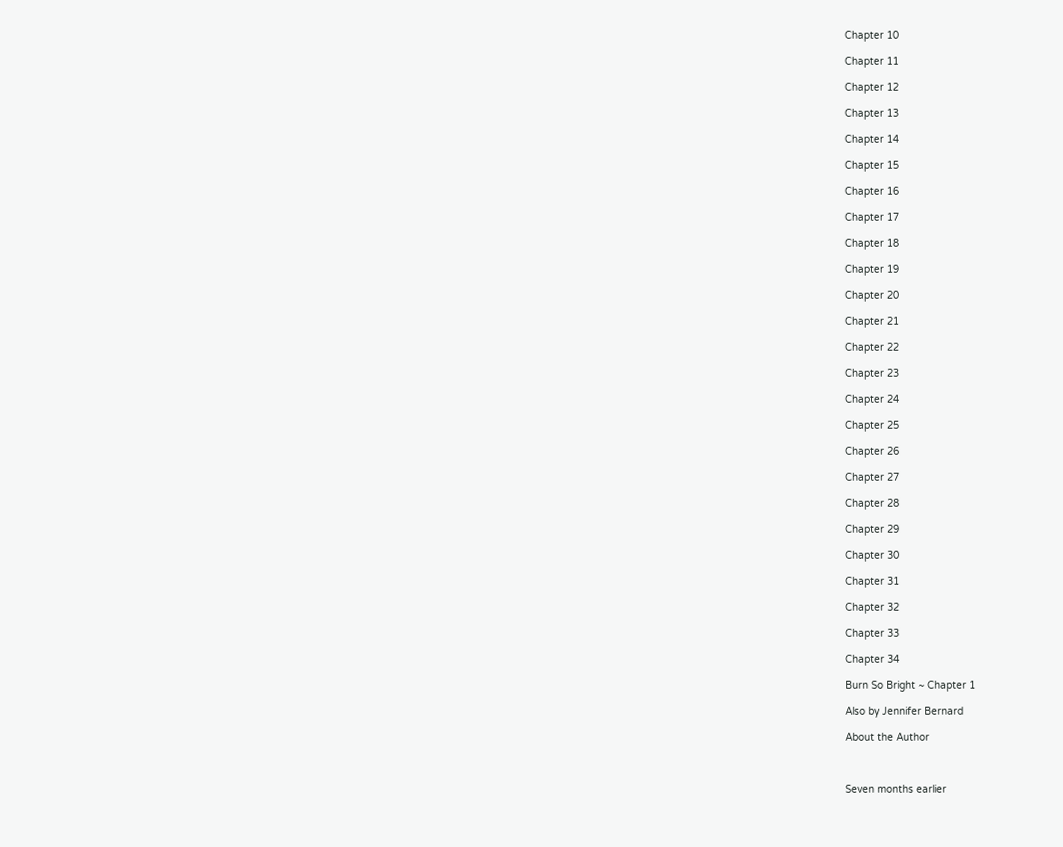Chapter 10

Chapter 11

Chapter 12

Chapter 13

Chapter 14

Chapter 15

Chapter 16

Chapter 17

Chapter 18

Chapter 19

Chapter 20

Chapter 21

Chapter 22

Chapter 23

Chapter 24

Chapter 25

Chapter 26

Chapter 27

Chapter 28

Chapter 29

Chapter 30

Chapter 31

Chapter 32

Chapter 33

Chapter 34

Burn So Bright ~ Chapter 1

Also by Jennifer Bernard

About the Author



Seven months earlier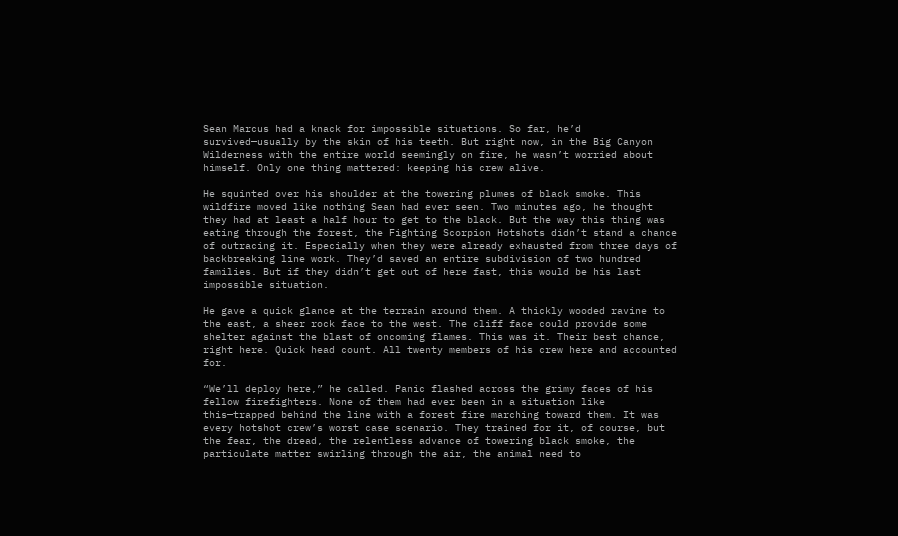Sean Marcus had a knack for impossible situations. So far, he’d survived—usually by the skin of his teeth. But right now, in the Big Canyon Wilderness with the entire world seemingly on fire, he wasn’t worried about himself. Only one thing mattered: keeping his crew alive.

He squinted over his shoulder at the towering plumes of black smoke. This wildfire moved like nothing Sean had ever seen. Two minutes ago, he thought they had at least a half hour to get to the black. But the way this thing was eating through the forest, the Fighting Scorpion Hotshots didn’t stand a chance of outracing it. Especially when they were already exhausted from three days of backbreaking line work. They’d saved an entire subdivision of two hundred families. But if they didn’t get out of here fast, this would be his last impossible situation.

He gave a quick glance at the terrain around them. A thickly wooded ravine to the east, a sheer rock face to the west. The cliff face could provide some shelter against the blast of oncoming flames. This was it. Their best chance, right here. Quick head count. All twenty members of his crew here and accounted for.

“We’ll deploy here,” he called. Panic flashed across the grimy faces of his fellow firefighters. None of them had ever been in a situation like this—trapped behind the line with a forest fire marching toward them. It was every hotshot crew’s worst case scenario. They trained for it, of course, but the fear, the dread, the relentless advance of towering black smoke, the particulate matter swirling through the air, the animal need to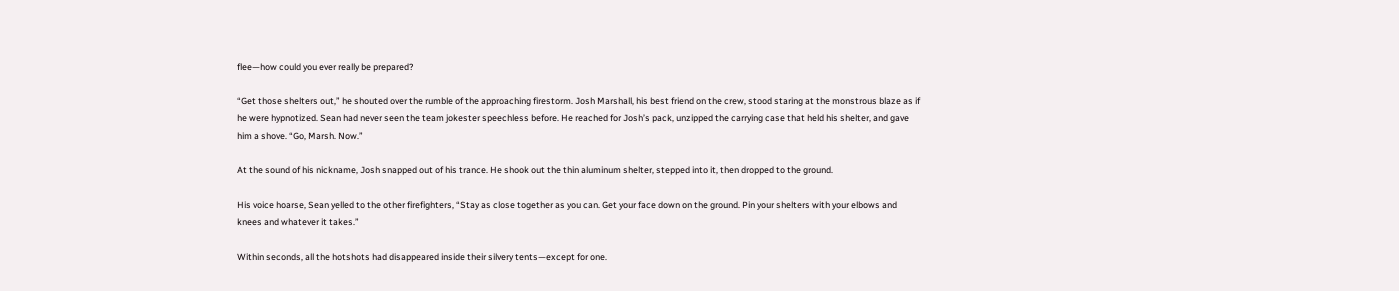flee—how could you ever really be prepared?

“Get those shelters out,” he shouted over the rumble of the approaching firestorm. Josh Marshall, his best friend on the crew, stood staring at the monstrous blaze as if he were hypnotized. Sean had never seen the team jokester speechless before. He reached for Josh’s pack, unzipped the carrying case that held his shelter, and gave him a shove. “Go, Marsh. Now.”

At the sound of his nickname, Josh snapped out of his trance. He shook out the thin aluminum shelter, stepped into it, then dropped to the ground.

His voice hoarse, Sean yelled to the other firefighters, “Stay as close together as you can. Get your face down on the ground. Pin your shelters with your elbows and knees and whatever it takes.”

Within seconds, all the hotshots had disappeared inside their silvery tents—except for one.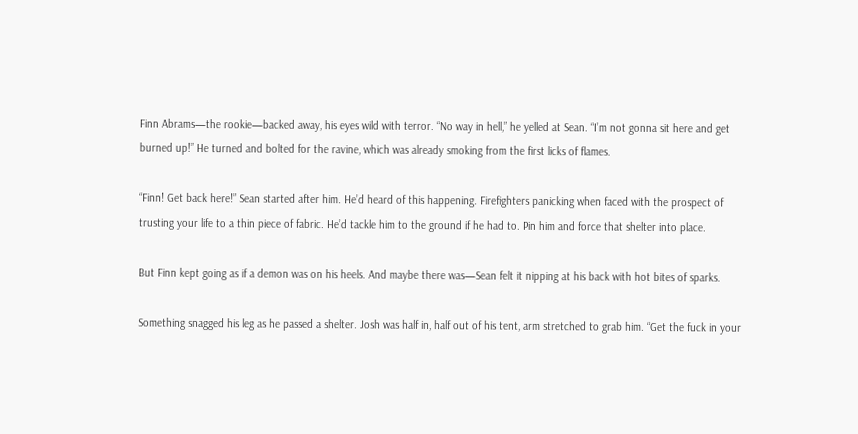Finn Abrams—the rookie—backed away, his eyes wild with terror. “No way in hell,” he yelled at Sean. “I’m not gonna sit here and get burned up!” He turned and bolted for the ravine, which was already smoking from the first licks of flames.

“Finn! Get back here!” Sean started after him. He’d heard of this happening. Firefighters panicking when faced with the prospect of trusting your life to a thin piece of fabric. He’d tackle him to the ground if he had to. Pin him and force that shelter into place.

But Finn kept going as if a demon was on his heels. And maybe there was—Sean felt it nipping at his back with hot bites of sparks.

Something snagged his leg as he passed a shelter. Josh was half in, half out of his tent, arm stretched to grab him. “Get the fuck in your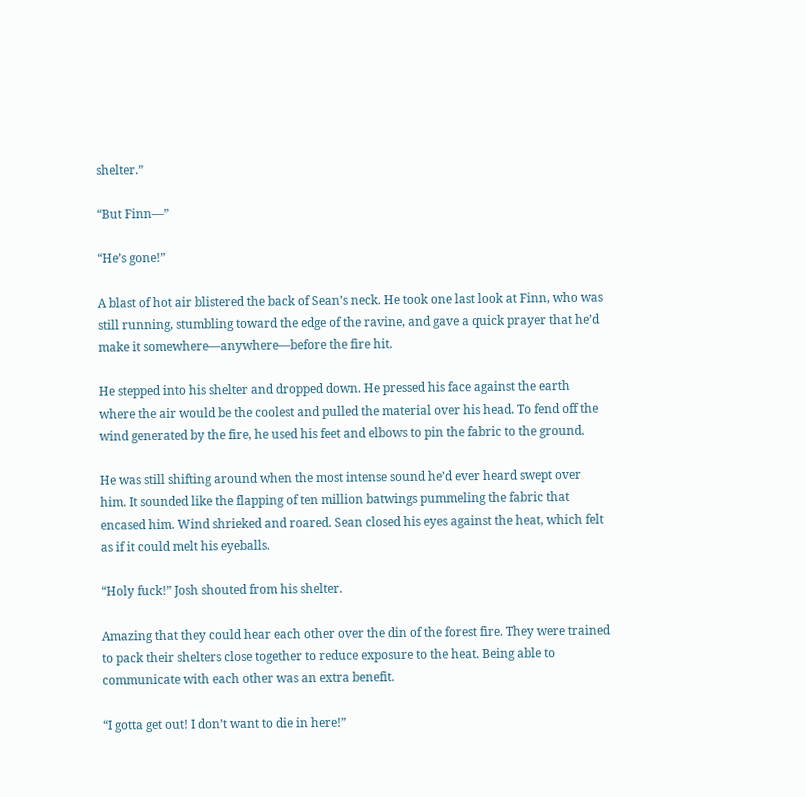shelter.”

“But Finn—”

“He’s gone!”

A blast of hot air blistered the back of Sean’s neck. He took one last look at Finn, who was still running, stumbling toward the edge of the ravine, and gave a quick prayer that he’d make it somewhere—anywhere—before the fire hit.

He stepped into his shelter and dropped down. He pressed his face against the earth where the air would be the coolest and pulled the material over his head. To fend off the wind generated by the fire, he used his feet and elbows to pin the fabric to the ground.

He was still shifting around when the most intense sound he’d ever heard swept over him. It sounded like the flapping of ten million batwings pummeling the fabric that encased him. Wind shrieked and roared. Sean closed his eyes against the heat, which felt as if it could melt his eyeballs.

“Holy fuck!” Josh shouted from his shelter.

Amazing that they could hear each other over the din of the forest fire. They were trained to pack their shelters close together to reduce exposure to the heat. Being able to communicate with each other was an extra benefit.

“I gotta get out! I don’t want to die in here!”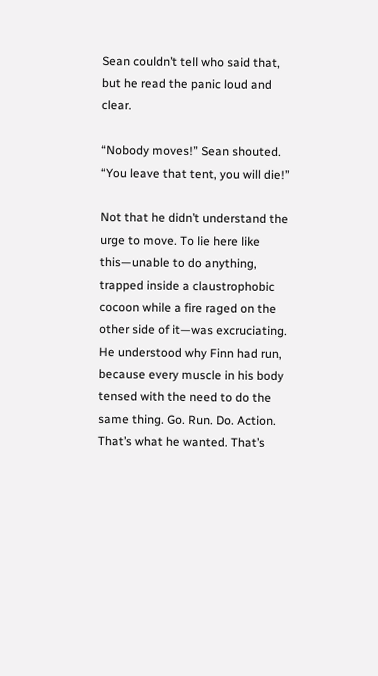Sean couldn’t tell who said that, but he read the panic loud and clear.

“Nobody moves!” Sean shouted. “You leave that tent, you will die!”

Not that he didn’t understand the urge to move. To lie here like this—unable to do anything, trapped inside a claustrophobic cocoon while a fire raged on the other side of it—was excruciating. He understood why Finn had run, because every muscle in his body tensed with the need to do the same thing. Go. Run. Do. Action. That’s what he wanted. That’s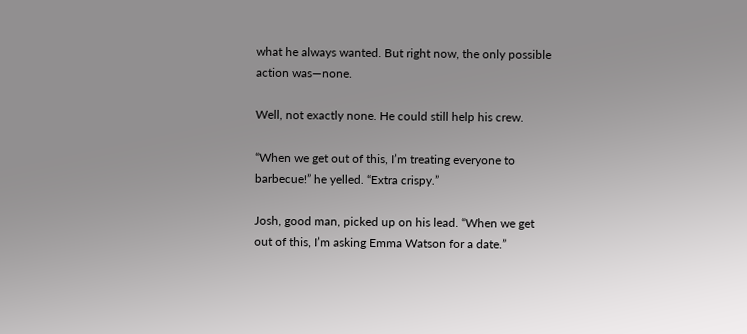what he always wanted. But right now, the only possible action was—none.

Well, not exactly none. He could still help his crew.

“When we get out of this, I’m treating everyone to barbecue!” he yelled. “Extra crispy.”

Josh, good man, picked up on his lead. “When we get out of this, I’m asking Emma Watson for a date.”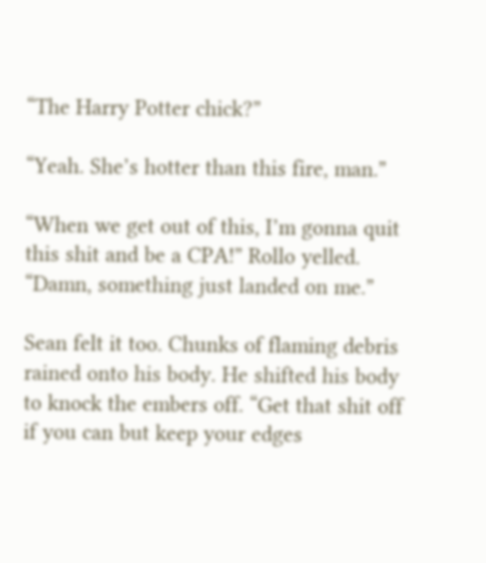“The Harry Potter chick?”

“Yeah. She’s hotter than this fire, man.”

“When we get out of this, I’m gonna quit this shit and be a CPA!” Rollo yelled. “Damn, something just landed on me.”

Sean felt it too. Chunks of flaming debris rained onto his body. He shifted his body to knock the embers off. “Get that shit off if you can but keep your edges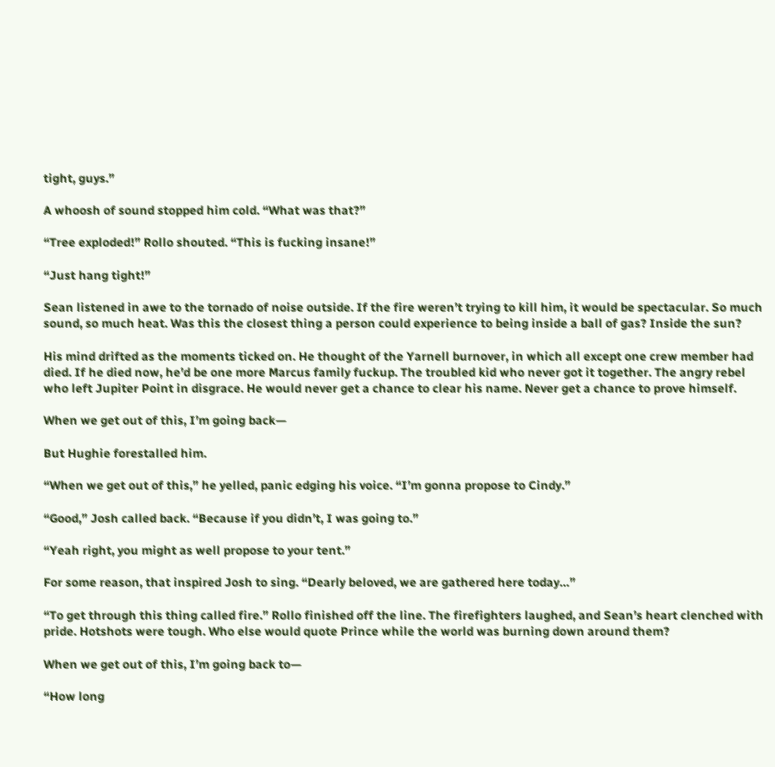tight, guys.”

A whoosh of sound stopped him cold. “What was that?”

“Tree exploded!” Rollo shouted. “This is fucking insane!”

“Just hang tight!”

Sean listened in awe to the tornado of noise outside. If the fire weren’t trying to kill him, it would be spectacular. So much sound, so much heat. Was this the closest thing a person could experience to being inside a ball of gas? Inside the sun?

His mind drifted as the moments ticked on. He thought of the Yarnell burnover, in which all except one crew member had died. If he died now, he’d be one more Marcus family fuckup. The troubled kid who never got it together. The angry rebel who left Jupiter Point in disgrace. He would never get a chance to clear his name. Never get a chance to prove himself.

When we get out of this, I’m going back—

But Hughie forestalled him.

“When we get out of this,” he yelled, panic edging his voice. “I’m gonna propose to Cindy.”

“Good,” Josh called back. “Because if you didn’t, I was going to.”

“Yeah right, you might as well propose to your tent.”

For some reason, that inspired Josh to sing. “Dearly beloved, we are gathered here today…”

“To get through this thing called fire.” Rollo finished off the line. The firefighters laughed, and Sean’s heart clenched with pride. Hotshots were tough. Who else would quote Prince while the world was burning down around them?

When we get out of this, I’m going back to—

“How long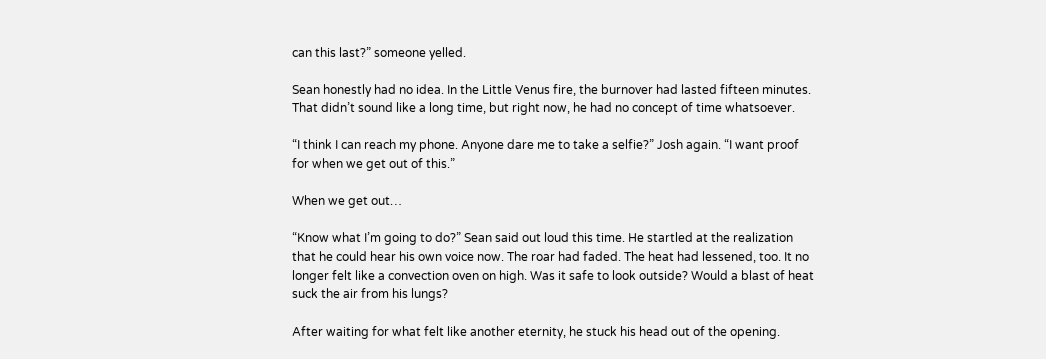can this last?” someone yelled.

Sean honestly had no idea. In the Little Venus fire, the burnover had lasted fifteen minutes. That didn’t sound like a long time, but right now, he had no concept of time whatsoever.

“I think I can reach my phone. Anyone dare me to take a selfie?” Josh again. “I want proof for when we get out of this.”

When we get out…

“Know what I’m going to do?” Sean said out loud this time. He startled at the realization that he could hear his own voice now. The roar had faded. The heat had lessened, too. It no longer felt like a convection oven on high. Was it safe to look outside? Would a blast of heat suck the air from his lungs?

After waiting for what felt like another eternity, he stuck his head out of the opening.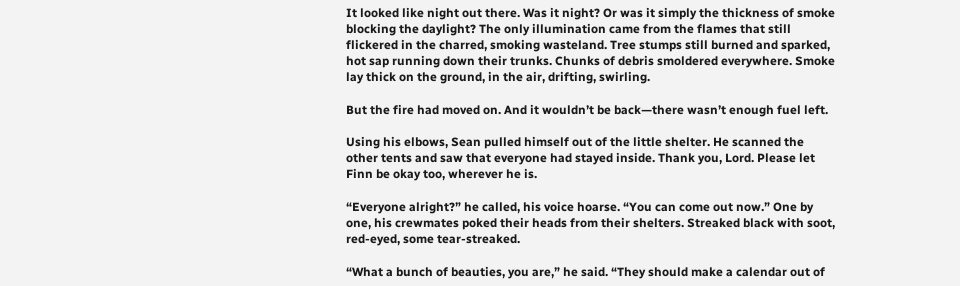It looked like night out there. Was it night? Or was it simply the thickness of smoke blocking the daylight? The only illumination came from the flames that still flickered in the charred, smoking wasteland. Tree stumps still burned and sparked, hot sap running down their trunks. Chunks of debris smoldered everywhere. Smoke lay thick on the ground, in the air, drifting, swirling.

But the fire had moved on. And it wouldn’t be back—there wasn’t enough fuel left.

Using his elbows, Sean pulled himself out of the little shelter. He scanned the other tents and saw that everyone had stayed inside. Thank you, Lord. Please let Finn be okay too, wherever he is.

“Everyone alright?” he called, his voice hoarse. “You can come out now.” One by one, his crewmates poked their heads from their shelters. Streaked black with soot, red-eyed, some tear-streaked.

“What a bunch of beauties, you are,” he said. “They should make a calendar out of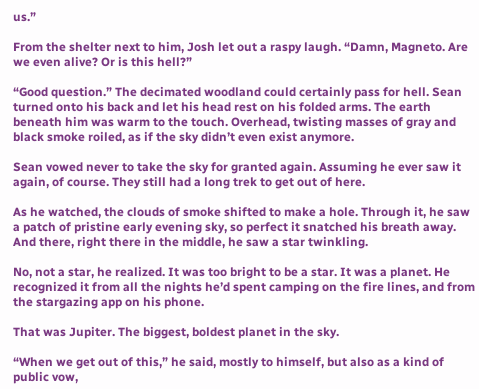us.”

From the shelter next to him, Josh let out a raspy laugh. “Damn, Magneto. Are we even alive? Or is this hell?”

“Good question.” The decimated woodland could certainly pass for hell. Sean turned onto his back and let his head rest on his folded arms. The earth beneath him was warm to the touch. Overhead, twisting masses of gray and black smoke roiled, as if the sky didn’t even exist anymore.

Sean vowed never to take the sky for granted again. Assuming he ever saw it again, of course. They still had a long trek to get out of here.

As he watched, the clouds of smoke shifted to make a hole. Through it, he saw a patch of pristine early evening sky, so perfect it snatched his breath away. And there, right there in the middle, he saw a star twinkling.

No, not a star, he realized. It was too bright to be a star. It was a planet. He recognized it from all the nights he’d spent camping on the fire lines, and from the stargazing app on his phone.

That was Jupiter. The biggest, boldest planet in the sky.

“When we get out of this,” he said, mostly to himself, but also as a kind of public vow,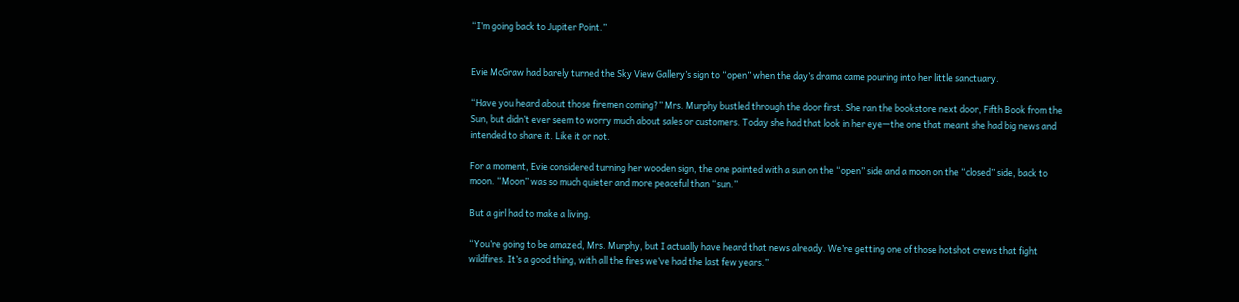“I’m going back to Jupiter Point.”


Evie McGraw had barely turned the Sky View Gallery’s sign to “open” when the day’s drama came pouring into her little sanctuary.

“Have you heard about those firemen coming?” Mrs. Murphy bustled through the door first. She ran the bookstore next door, Fifth Book from the Sun, but didn’t ever seem to worry much about sales or customers. Today she had that look in her eye—the one that meant she had big news and intended to share it. Like it or not.

For a moment, Evie considered turning her wooden sign, the one painted with a sun on the “open” side and a moon on the “closed” side, back to moon. “Moon” was so much quieter and more peaceful than “sun.”

But a girl had to make a living.

“You’re going to be amazed, Mrs. Murphy, but I actually have heard that news already. We’re getting one of those hotshot crews that fight wildfires. It’s a good thing, with all the fires we’ve had the last few years.”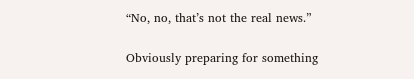“No, no, that’s not the real news.”

Obviously preparing for something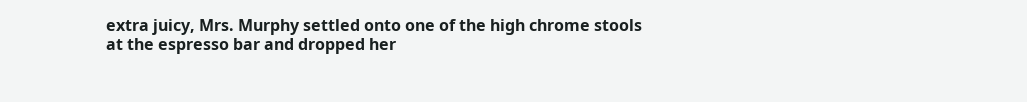extra juicy, Mrs. Murphy settled onto one of the high chrome stools at the espresso bar and dropped her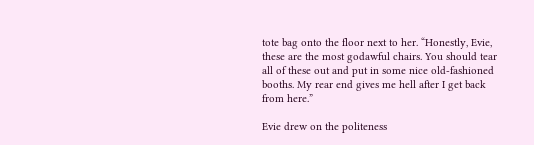tote bag onto the floor next to her. “Honestly, Evie, these are the most godawful chairs. You should tear all of these out and put in some nice old-fashioned booths. My rear end gives me hell after I get back from here.”

Evie drew on the politeness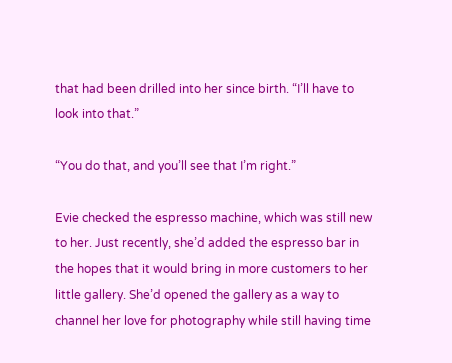that had been drilled into her since birth. “I’ll have to look into that.”

“You do that, and you’ll see that I’m right.”

Evie checked the espresso machine, which was still new to her. Just recently, she’d added the espresso bar in the hopes that it would bring in more customers to her little gallery. She’d opened the gallery as a way to channel her love for photography while still having time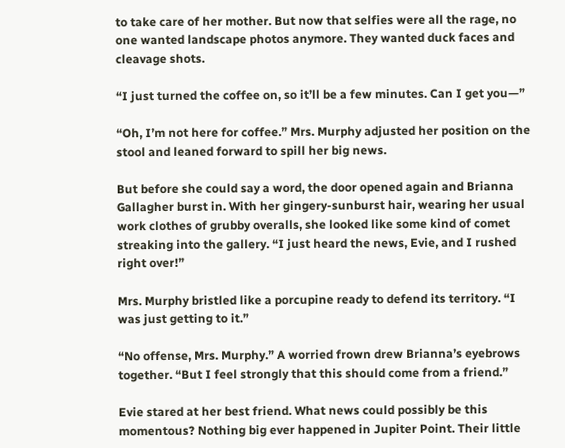to take care of her mother. But now that selfies were all the rage, no one wanted landscape photos anymore. They wanted duck faces and cleavage shots.

“I just turned the coffee on, so it’ll be a few minutes. Can I get you—”

“Oh, I’m not here for coffee.” Mrs. Murphy adjusted her position on the stool and leaned forward to spill her big news.

But before she could say a word, the door opened again and Brianna Gallagher burst in. With her gingery-sunburst hair, wearing her usual work clothes of grubby overalls, she looked like some kind of comet streaking into the gallery. “I just heard the news, Evie, and I rushed right over!”

Mrs. Murphy bristled like a porcupine ready to defend its territory. “I was just getting to it.”

“No offense, Mrs. Murphy.” A worried frown drew Brianna’s eyebrows together. “But I feel strongly that this should come from a friend.”

Evie stared at her best friend. What news could possibly be this momentous? Nothing big ever happened in Jupiter Point. Their little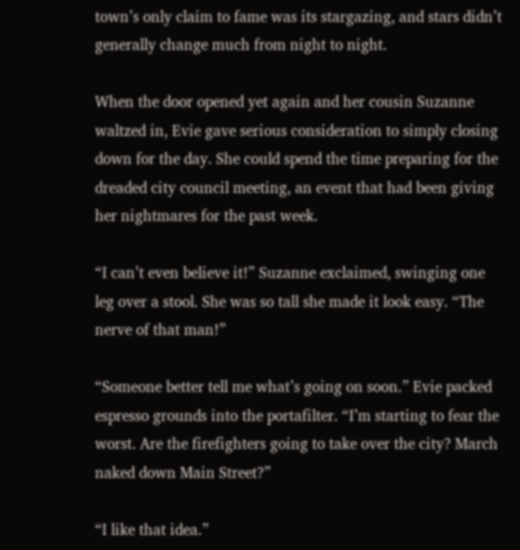town’s only claim to fame was its stargazing, and stars didn’t generally change much from night to night.

When the door opened yet again and her cousin Suzanne waltzed in, Evie gave serious consideration to simply closing down for the day. She could spend the time preparing for the dreaded city council meeting, an event that had been giving her nightmares for the past week.

“I can’t even believe it!” Suzanne exclaimed, swinging one leg over a stool. She was so tall she made it look easy. “The nerve of that man!”

“Someone better tell me what’s going on soon.” Evie packed espresso grounds into the portafilter. “I’m starting to fear the worst. Are the firefighters going to take over the city? March naked down Main Street?”

“I like that idea.”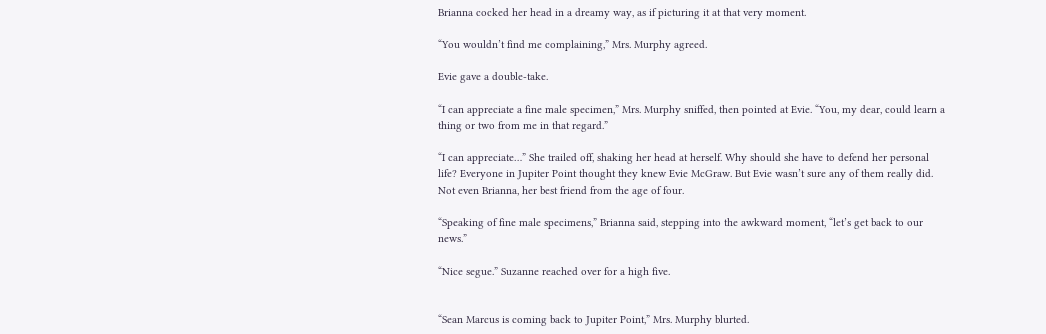Brianna cocked her head in a dreamy way, as if picturing it at that very moment.

“You wouldn’t find me complaining,” Mrs. Murphy agreed.

Evie gave a double-take.

“I can appreciate a fine male specimen,” Mrs. Murphy sniffed, then pointed at Evie. “You, my dear, could learn a thing or two from me in that regard.”

“I can appreciate…” She trailed off, shaking her head at herself. Why should she have to defend her personal life? Everyone in Jupiter Point thought they knew Evie McGraw. But Evie wasn’t sure any of them really did. Not even Brianna, her best friend from the age of four.

“Speaking of fine male specimens,” Brianna said, stepping into the awkward moment, “let’s get back to our news.”

“Nice segue.” Suzanne reached over for a high five.


“Sean Marcus is coming back to Jupiter Point,” Mrs. Murphy blurted.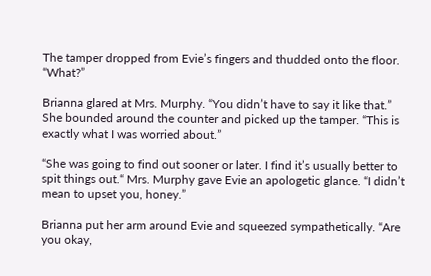The tamper dropped from Evie’s fingers and thudded onto the floor. “What?”

Brianna glared at Mrs. Murphy. “You didn’t have to say it like that.” She bounded around the counter and picked up the tamper. “This is exactly what I was worried about.”

“She was going to find out sooner or later. I find it’s usually better to spit things out.“ Mrs. Murphy gave Evie an apologetic glance. “I didn’t mean to upset you, honey.”

Brianna put her arm around Evie and squeezed sympathetically. “Are you okay,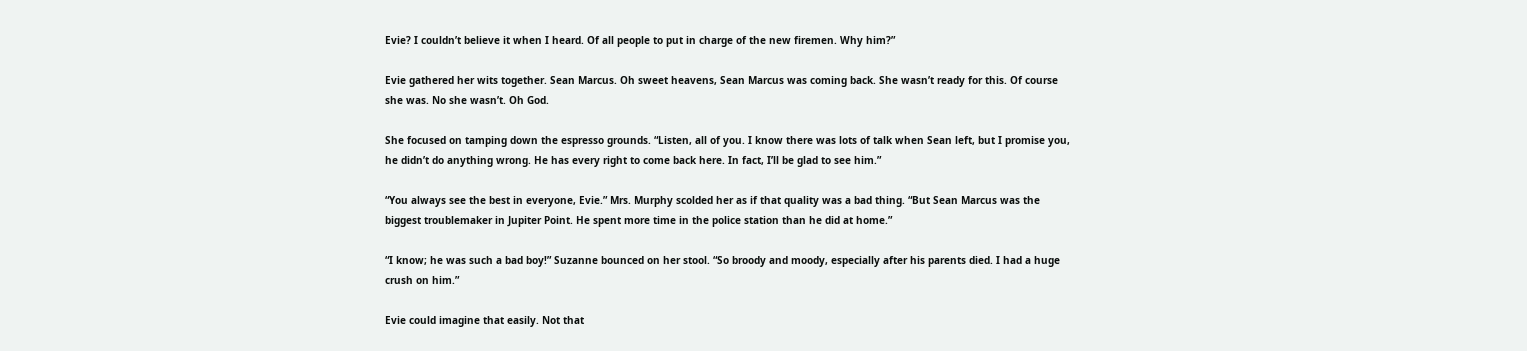Evie? I couldn’t believe it when I heard. Of all people to put in charge of the new firemen. Why him?”

Evie gathered her wits together. Sean Marcus. Oh sweet heavens, Sean Marcus was coming back. She wasn’t ready for this. Of course she was. No she wasn’t. Oh God.

She focused on tamping down the espresso grounds. “Listen, all of you. I know there was lots of talk when Sean left, but I promise you, he didn’t do anything wrong. He has every right to come back here. In fact, I’ll be glad to see him.”

“You always see the best in everyone, Evie.” Mrs. Murphy scolded her as if that quality was a bad thing. “But Sean Marcus was the biggest troublemaker in Jupiter Point. He spent more time in the police station than he did at home.”

“I know; he was such a bad boy!” Suzanne bounced on her stool. “So broody and moody, especially after his parents died. I had a huge crush on him.”

Evie could imagine that easily. Not that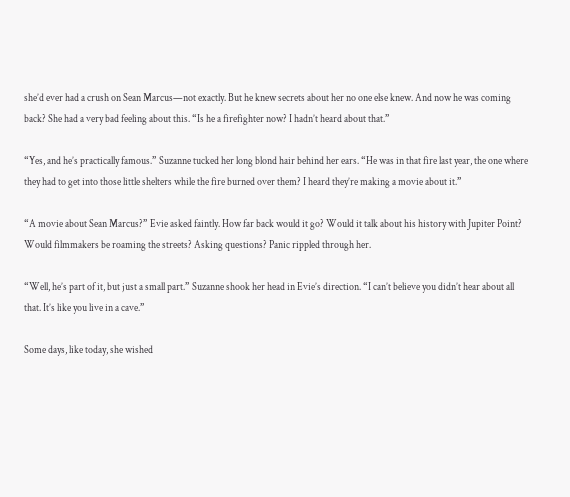she’d ever had a crush on Sean Marcus—not exactly. But he knew secrets about her no one else knew. And now he was coming back? She had a very bad feeling about this. “Is he a firefighter now? I hadn’t heard about that.”

“Yes, and he’s practically famous.” Suzanne tucked her long blond hair behind her ears. “He was in that fire last year, the one where they had to get into those little shelters while the fire burned over them? I heard they’re making a movie about it.”

“A movie about Sean Marcus?” Evie asked faintly. How far back would it go? Would it talk about his history with Jupiter Point? Would filmmakers be roaming the streets? Asking questions? Panic rippled through her.

“Well, he’s part of it, but just a small part.” Suzanne shook her head in Evie’s direction. “I can’t believe you didn’t hear about all that. It’s like you live in a cave.”

Some days, like today, she wished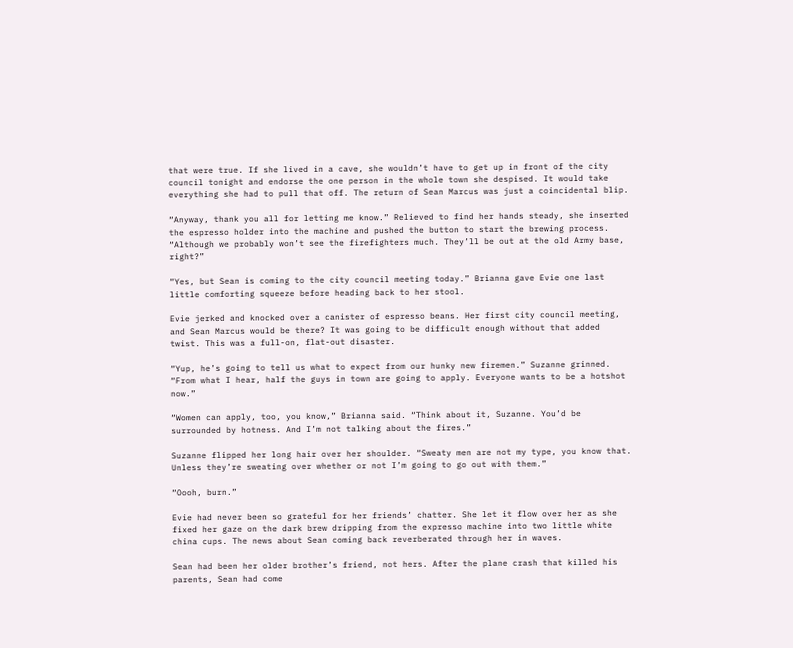that were true. If she lived in a cave, she wouldn’t have to get up in front of the city council tonight and endorse the one person in the whole town she despised. It would take everything she had to pull that off. The return of Sean Marcus was just a coincidental blip.

“Anyway, thank you all for letting me know.” Relieved to find her hands steady, she inserted the espresso holder into the machine and pushed the button to start the brewing process. “Although we probably won’t see the firefighters much. They’ll be out at the old Army base, right?”

“Yes, but Sean is coming to the city council meeting today.” Brianna gave Evie one last little comforting squeeze before heading back to her stool.

Evie jerked and knocked over a canister of espresso beans. Her first city council meeting, and Sean Marcus would be there? It was going to be difficult enough without that added twist. This was a full-on, flat-out disaster.

“Yup, he’s going to tell us what to expect from our hunky new firemen.” Suzanne grinned. “From what I hear, half the guys in town are going to apply. Everyone wants to be a hotshot now.”

“Women can apply, too, you know,” Brianna said. “Think about it, Suzanne. You’d be surrounded by hotness. And I’m not talking about the fires.”

Suzanne flipped her long hair over her shoulder. “Sweaty men are not my type, you know that. Unless they’re sweating over whether or not I’m going to go out with them.”

“Oooh, burn.”

Evie had never been so grateful for her friends’ chatter. She let it flow over her as she fixed her gaze on the dark brew dripping from the expresso machine into two little white china cups. The news about Sean coming back reverberated through her in waves.

Sean had been her older brother’s friend, not hers. After the plane crash that killed his parents, Sean had come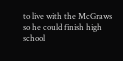to live with the McGraws so he could finish high school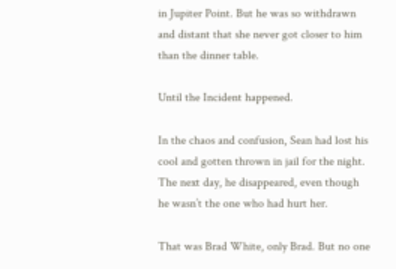in Jupiter Point. But he was so withdrawn and distant that she never got closer to him than the dinner table.

Until the Incident happened.

In the chaos and confusion, Sean had lost his cool and gotten thrown in jail for the night. The next day, he disappeared, even though he wasn’t the one who had hurt her.

That was Brad White, only Brad. But no one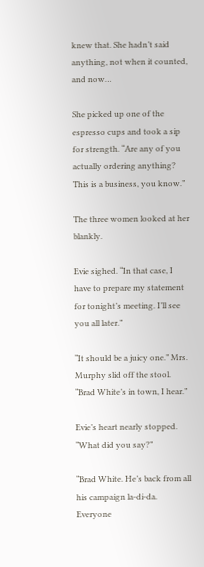knew that. She hadn’t said anything, not when it counted, and now…

She picked up one of the espresso cups and took a sip for strength. “Are any of you actually ordering anything? This is a business, you know.”

The three women looked at her blankly.

Evie sighed. “In that case, I have to prepare my statement for tonight’s meeting. I’ll see you all later.”

“It should be a juicy one.” Mrs. Murphy slid off the stool. “Brad White’s in town, I hear.”

Evie’s heart nearly stopped. “What did you say?”

“Brad White. He’s back from all his campaign la-di-da. Everyone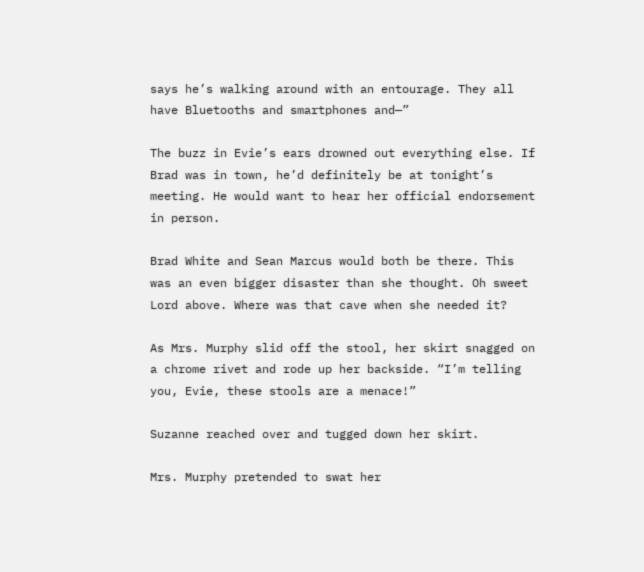says he’s walking around with an entourage. They all have Bluetooths and smartphones and—”

The buzz in Evie’s ears drowned out everything else. If Brad was in town, he’d definitely be at tonight’s meeting. He would want to hear her official endorsement in person.

Brad White and Sean Marcus would both be there. This was an even bigger disaster than she thought. Oh sweet Lord above. Where was that cave when she needed it?

As Mrs. Murphy slid off the stool, her skirt snagged on a chrome rivet and rode up her backside. “I’m telling you, Evie, these stools are a menace!”

Suzanne reached over and tugged down her skirt.

Mrs. Murphy pretended to swat her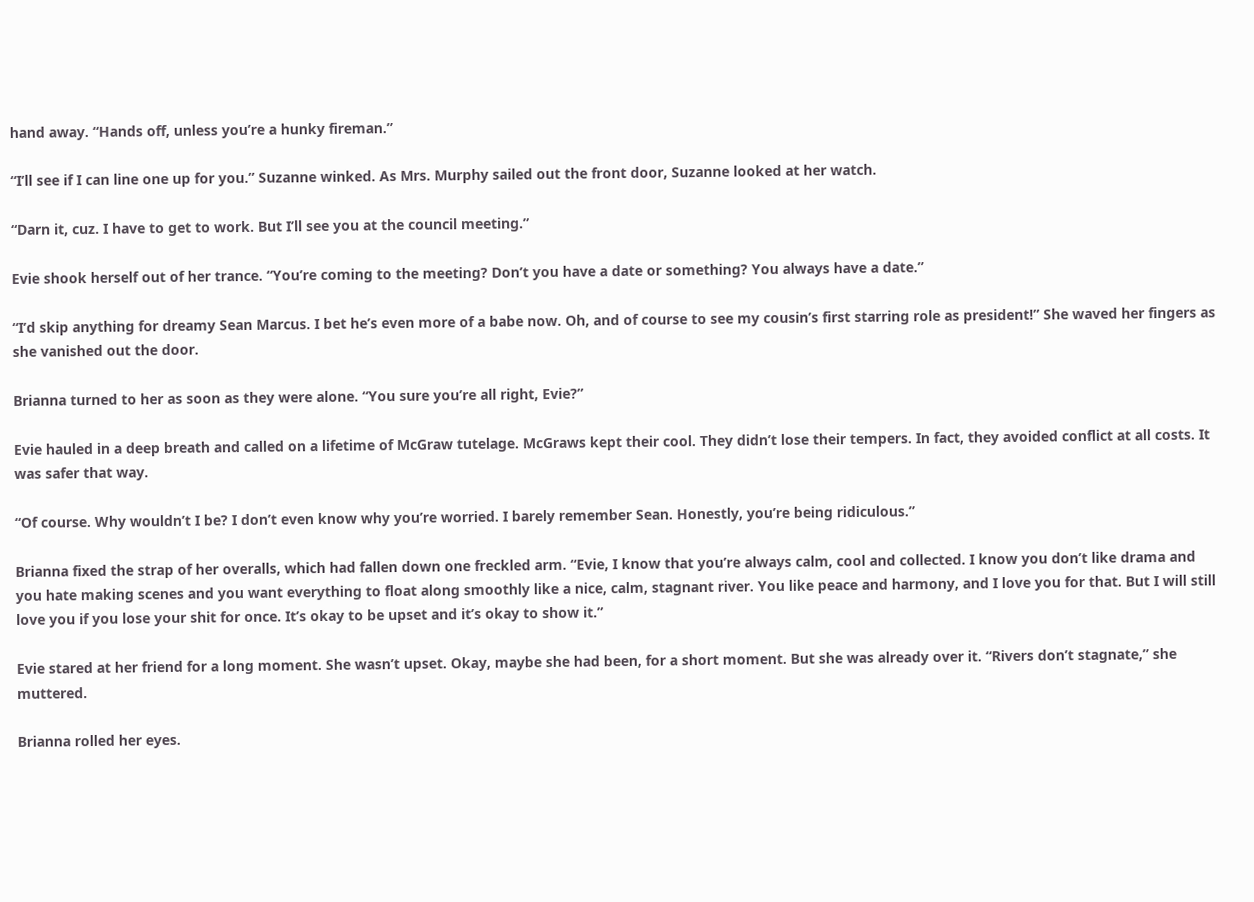hand away. “Hands off, unless you’re a hunky fireman.”

“I’ll see if I can line one up for you.” Suzanne winked. As Mrs. Murphy sailed out the front door, Suzanne looked at her watch.

“Darn it, cuz. I have to get to work. But I’ll see you at the council meeting.”

Evie shook herself out of her trance. “You’re coming to the meeting? Don’t you have a date or something? You always have a date.”

“I’d skip anything for dreamy Sean Marcus. I bet he’s even more of a babe now. Oh, and of course to see my cousin’s first starring role as president!” She waved her fingers as she vanished out the door.

Brianna turned to her as soon as they were alone. “You sure you’re all right, Evie?”

Evie hauled in a deep breath and called on a lifetime of McGraw tutelage. McGraws kept their cool. They didn’t lose their tempers. In fact, they avoided conflict at all costs. It was safer that way.

“Of course. Why wouldn’t I be? I don’t even know why you’re worried. I barely remember Sean. Honestly, you’re being ridiculous.”

Brianna fixed the strap of her overalls, which had fallen down one freckled arm. “Evie, I know that you’re always calm, cool and collected. I know you don’t like drama and you hate making scenes and you want everything to float along smoothly like a nice, calm, stagnant river. You like peace and harmony, and I love you for that. But I will still love you if you lose your shit for once. It’s okay to be upset and it’s okay to show it.”

Evie stared at her friend for a long moment. She wasn’t upset. Okay, maybe she had been, for a short moment. But she was already over it. “Rivers don’t stagnate,” she muttered.

Brianna rolled her eyes.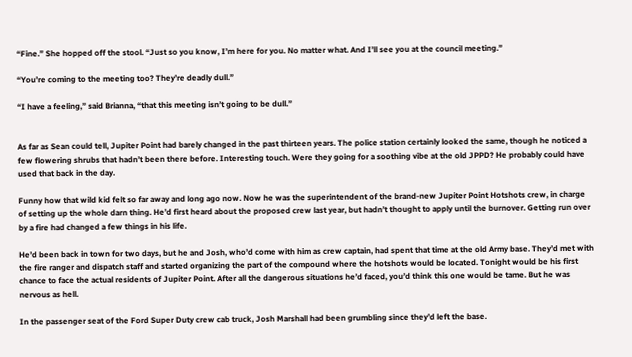“Fine.” She hopped off the stool. “Just so you know, I’m here for you. No matter what. And I’ll see you at the council meeting.”

“You’re coming to the meeting too? They’re deadly dull.”

“I have a feeling,” said Brianna, “that this meeting isn’t going to be dull.”


As far as Sean could tell, Jupiter Point had barely changed in the past thirteen years. The police station certainly looked the same, though he noticed a few flowering shrubs that hadn’t been there before. Interesting touch. Were they going for a soothing vibe at the old JPPD? He probably could have used that back in the day.

Funny how that wild kid felt so far away and long ago now. Now he was the superintendent of the brand-new Jupiter Point Hotshots crew, in charge of setting up the whole darn thing. He’d first heard about the proposed crew last year, but hadn’t thought to apply until the burnover. Getting run over by a fire had changed a few things in his life.

He’d been back in town for two days, but he and Josh, who’d come with him as crew captain, had spent that time at the old Army base. They’d met with the fire ranger and dispatch staff and started organizing the part of the compound where the hotshots would be located. Tonight would be his first chance to face the actual residents of Jupiter Point. After all the dangerous situations he’d faced, you’d think this one would be tame. But he was nervous as hell.

In the passenger seat of the Ford Super Duty crew cab truck, Josh Marshall had been grumbling since they’d left the base.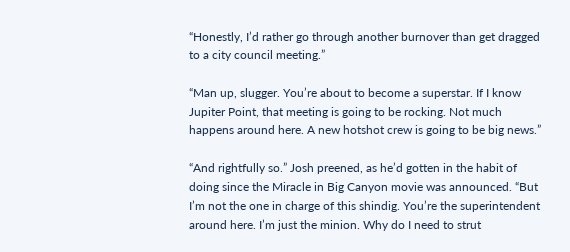“Honestly, I’d rather go through another burnover than get dragged to a city council meeting.”

“Man up, slugger. You’re about to become a superstar. If I know Jupiter Point, that meeting is going to be rocking. Not much happens around here. A new hotshot crew is going to be big news.”

“And rightfully so.” Josh preened, as he’d gotten in the habit of doing since the Miracle in Big Canyon movie was announced. “But I’m not the one in charge of this shindig. You’re the superintendent around here. I’m just the minion. Why do I need to strut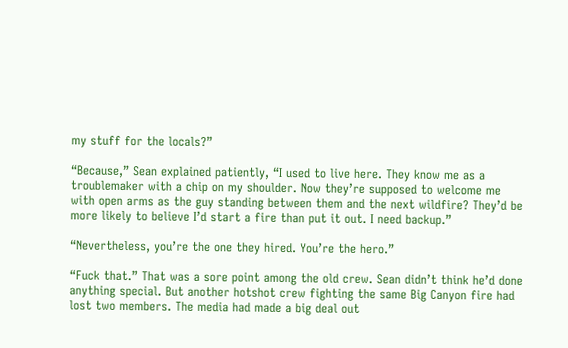my stuff for the locals?”

“Because,” Sean explained patiently, “I used to live here. They know me as a troublemaker with a chip on my shoulder. Now they’re supposed to welcome me with open arms as the guy standing between them and the next wildfire? They’d be more likely to believe I’d start a fire than put it out. I need backup.”

“Nevertheless, you’re the one they hired. You’re the hero.”

“Fuck that.” That was a sore point among the old crew. Sean didn’t think he’d done anything special. But another hotshot crew fighting the same Big Canyon fire had lost two members. The media had made a big deal out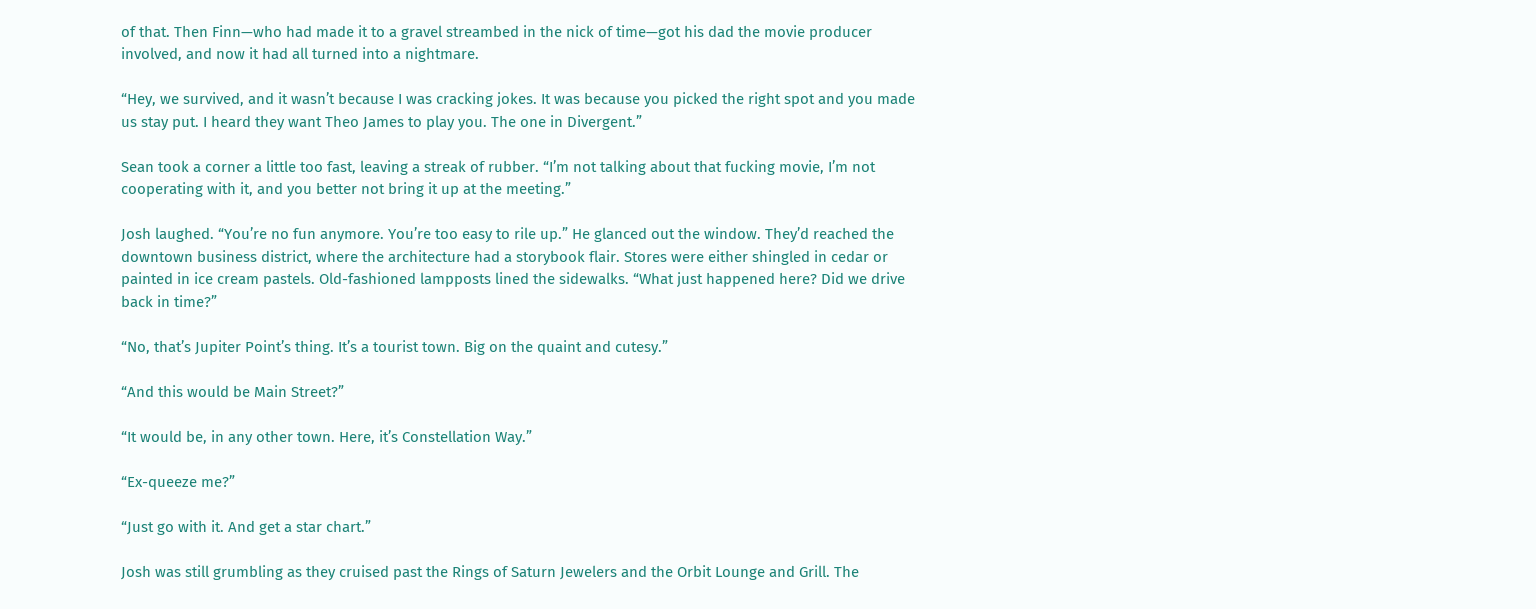of that. Then Finn—who had made it to a gravel streambed in the nick of time—got his dad the movie producer involved, and now it had all turned into a nightmare.

“Hey, we survived, and it wasn’t because I was cracking jokes. It was because you picked the right spot and you made us stay put. I heard they want Theo James to play you. The one in Divergent.”

Sean took a corner a little too fast, leaving a streak of rubber. “I’m not talking about that fucking movie, I’m not cooperating with it, and you better not bring it up at the meeting.”

Josh laughed. “You’re no fun anymore. You’re too easy to rile up.” He glanced out the window. They’d reached the downtown business district, where the architecture had a storybook flair. Stores were either shingled in cedar or painted in ice cream pastels. Old-fashioned lampposts lined the sidewalks. “What just happened here? Did we drive back in time?”

“No, that’s Jupiter Point’s thing. It’s a tourist town. Big on the quaint and cutesy.”

“And this would be Main Street?”

“It would be, in any other town. Here, it’s Constellation Way.”

“Ex-queeze me?”

“Just go with it. And get a star chart.”

Josh was still grumbling as they cruised past the Rings of Saturn Jewelers and the Orbit Lounge and Grill. The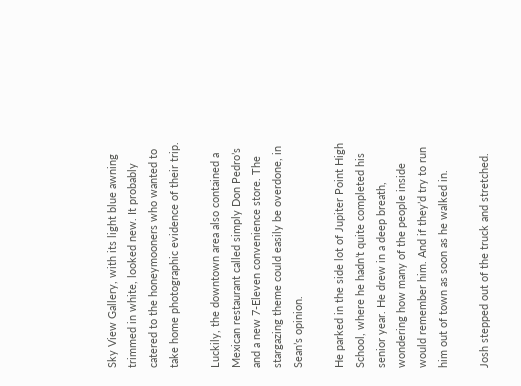Sky View Gallery, with its light blue awning trimmed in white, looked new. It probably catered to the honeymooners who wanted to take home photographic evidence of their trip.

Luckily, the downtown area also contained a Mexican restaurant called simply Don Pedro’s and a new 7-Eleven convenience store. The stargazing theme could easily be overdone, in Sean’s opinion.

He parked in the side lot of Jupiter Point High School, where he hadn’t quite completed his senior year. He drew in a deep breath, wondering how many of the people inside would remember him. And if they’d try to run him out of town as soon as he walked in.

Josh stepped out of the truck and stretched.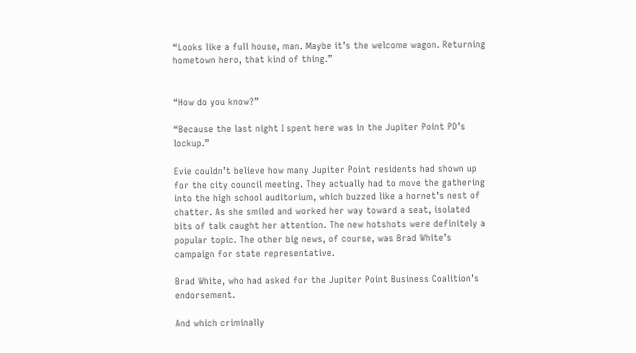“Looks like a full house, man. Maybe it’s the welcome wagon. Returning hometown hero, that kind of thing.”


“How do you know?”

“Because the last night I spent here was in the Jupiter Point PD’s lockup.”

Evie couldn’t believe how many Jupiter Point residents had shown up for the city council meeting. They actually had to move the gathering into the high school auditorium, which buzzed like a hornet’s nest of chatter. As she smiled and worked her way toward a seat, isolated bits of talk caught her attention. The new hotshots were definitely a popular topic. The other big news, of course, was Brad White’s campaign for state representative.

Brad White, who had asked for the Jupiter Point Business Coalition’s endorsement.

And which criminally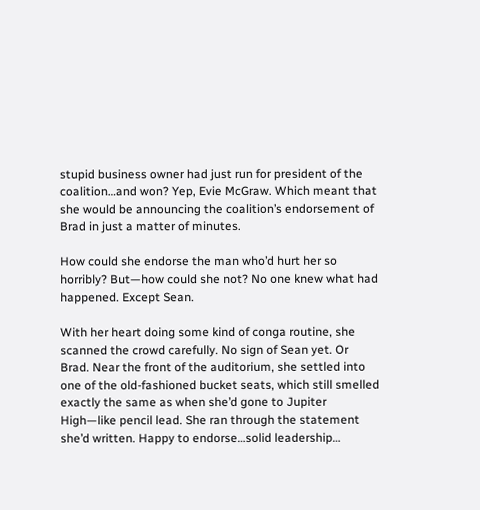stupid business owner had just run for president of the coalition…and won? Yep, Evie McGraw. Which meant that she would be announcing the coalition’s endorsement of Brad in just a matter of minutes.

How could she endorse the man who’d hurt her so horribly? But—how could she not? No one knew what had happened. Except Sean.

With her heart doing some kind of conga routine, she scanned the crowd carefully. No sign of Sean yet. Or Brad. Near the front of the auditorium, she settled into one of the old-fashioned bucket seats, which still smelled exactly the same as when she’d gone to Jupiter High—like pencil lead. She ran through the statement she’d written. Happy to endorse…solid leadership…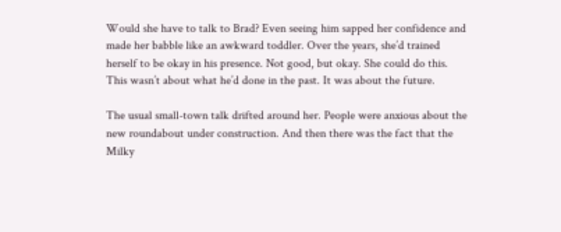Would she have to talk to Brad? Even seeing him sapped her confidence and made her babble like an awkward toddler. Over the years, she’d trained herself to be okay in his presence. Not good, but okay. She could do this. This wasn’t about what he’d done in the past. It was about the future.

The usual small-town talk drifted around her. People were anxious about the new roundabout under construction. And then there was the fact that the Milky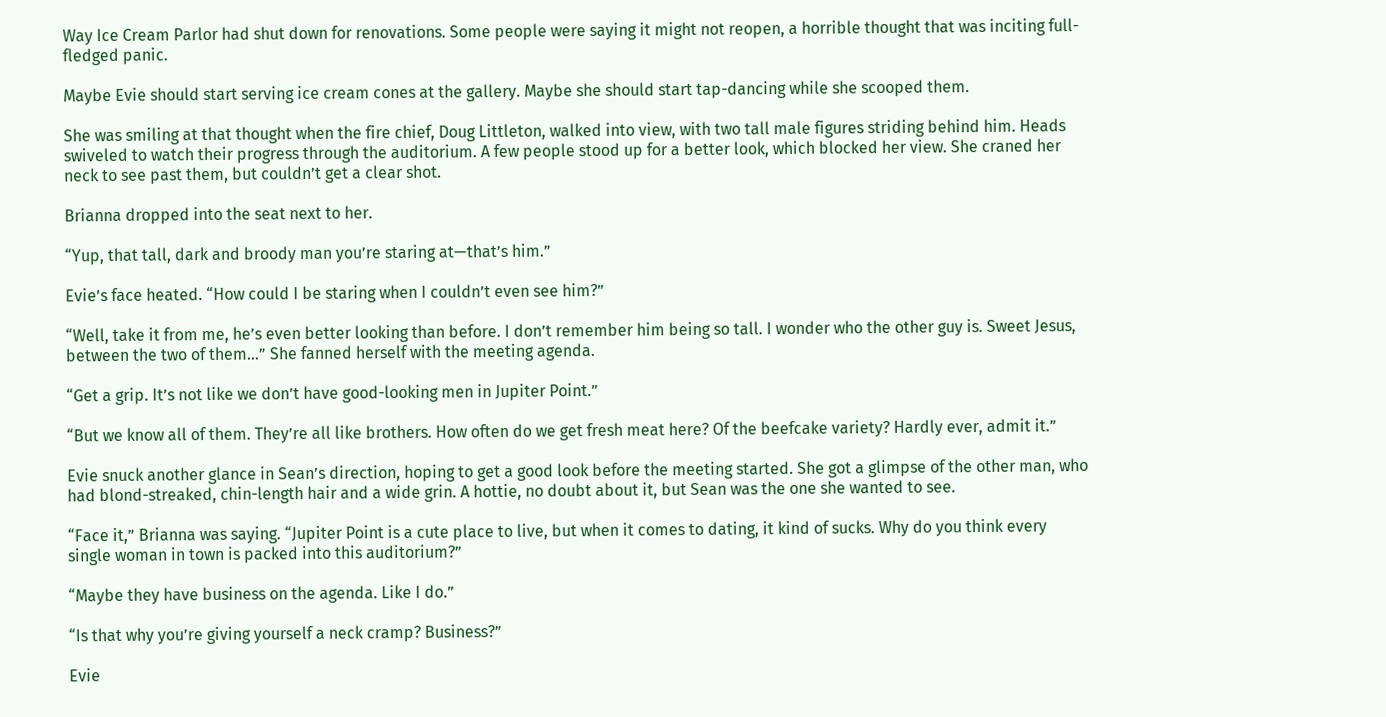Way Ice Cream Parlor had shut down for renovations. Some people were saying it might not reopen, a horrible thought that was inciting full-fledged panic.

Maybe Evie should start serving ice cream cones at the gallery. Maybe she should start tap-dancing while she scooped them.

She was smiling at that thought when the fire chief, Doug Littleton, walked into view, with two tall male figures striding behind him. Heads swiveled to watch their progress through the auditorium. A few people stood up for a better look, which blocked her view. She craned her neck to see past them, but couldn’t get a clear shot.

Brianna dropped into the seat next to her.

“Yup, that tall, dark and broody man you’re staring at—that’s him.”

Evie’s face heated. “How could I be staring when I couldn’t even see him?”

“Well, take it from me, he’s even better looking than before. I don’t remember him being so tall. I wonder who the other guy is. Sweet Jesus, between the two of them…” She fanned herself with the meeting agenda.

“Get a grip. It’s not like we don’t have good-looking men in Jupiter Point.”

“But we know all of them. They’re all like brothers. How often do we get fresh meat here? Of the beefcake variety? Hardly ever, admit it.”

Evie snuck another glance in Sean’s direction, hoping to get a good look before the meeting started. She got a glimpse of the other man, who had blond-streaked, chin-length hair and a wide grin. A hottie, no doubt about it, but Sean was the one she wanted to see.

“Face it,” Brianna was saying. “Jupiter Point is a cute place to live, but when it comes to dating, it kind of sucks. Why do you think every single woman in town is packed into this auditorium?”

“Maybe they have business on the agenda. Like I do.”

“Is that why you’re giving yourself a neck cramp? Business?”

Evie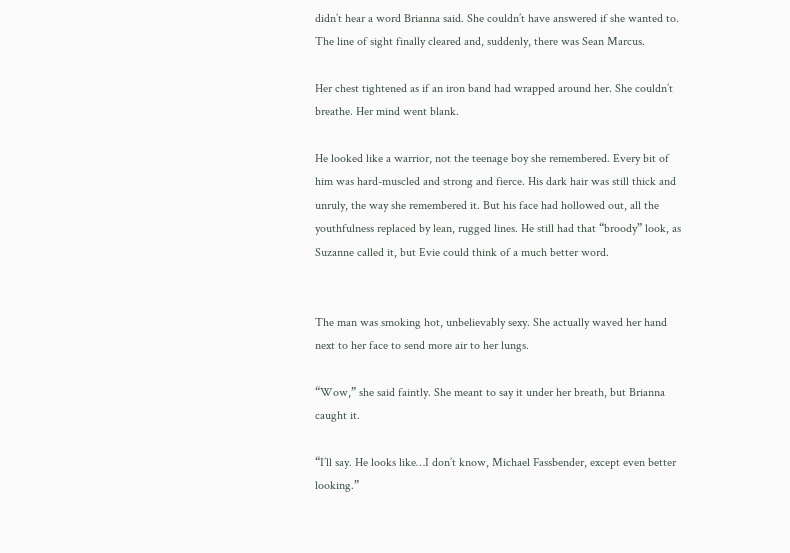didn’t hear a word Brianna said. She couldn’t have answered if she wanted to. The line of sight finally cleared and, suddenly, there was Sean Marcus.

Her chest tightened as if an iron band had wrapped around her. She couldn’t breathe. Her mind went blank.

He looked like a warrior, not the teenage boy she remembered. Every bit of him was hard-muscled and strong and fierce. His dark hair was still thick and unruly, the way she remembered it. But his face had hollowed out, all the youthfulness replaced by lean, rugged lines. He still had that “broody” look, as Suzanne called it, but Evie could think of a much better word.


The man was smoking hot, unbelievably sexy. She actually waved her hand next to her face to send more air to her lungs.

“Wow,” she said faintly. She meant to say it under her breath, but Brianna caught it.

“I’ll say. He looks like…I don’t know, Michael Fassbender, except even better looking.”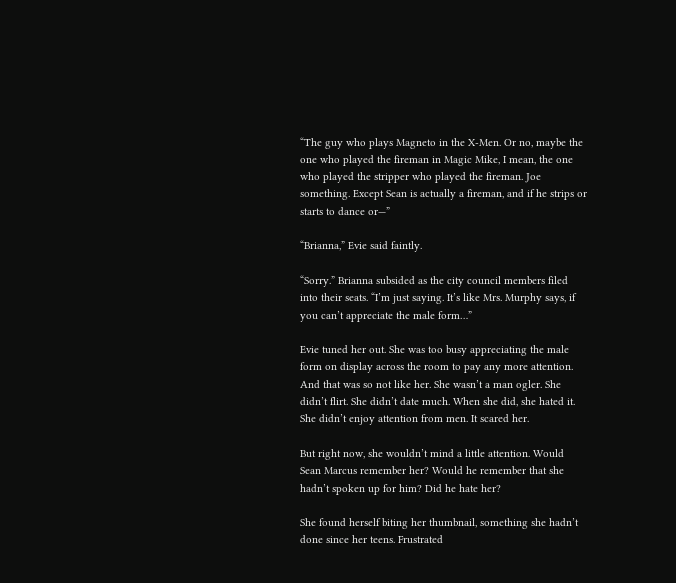“The guy who plays Magneto in the X-Men. Or no, maybe the one who played the fireman in Magic Mike, I mean, the one who played the stripper who played the fireman. Joe something. Except Sean is actually a fireman, and if he strips or starts to dance or—”

“Brianna,” Evie said faintly.

“Sorry.” Brianna subsided as the city council members filed into their seats. “I’m just saying. It’s like Mrs. Murphy says, if you can’t appreciate the male form…”

Evie tuned her out. She was too busy appreciating the male form on display across the room to pay any more attention. And that was so not like her. She wasn’t a man ogler. She didn’t flirt. She didn’t date much. When she did, she hated it. She didn’t enjoy attention from men. It scared her.

But right now, she wouldn’t mind a little attention. Would Sean Marcus remember her? Would he remember that she hadn’t spoken up for him? Did he hate her?

She found herself biting her thumbnail, something she hadn’t done since her teens. Frustrated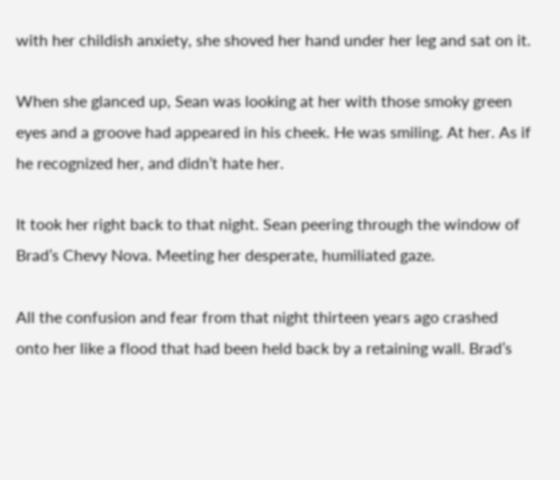with her childish anxiety, she shoved her hand under her leg and sat on it.

When she glanced up, Sean was looking at her with those smoky green eyes and a groove had appeared in his cheek. He was smiling. At her. As if he recognized her, and didn’t hate her.

It took her right back to that night. Sean peering through the window of Brad’s Chevy Nova. Meeting her desperate, humiliated gaze.

All the confusion and fear from that night thirteen years ago crashed onto her like a flood that had been held back by a retaining wall. Brad’s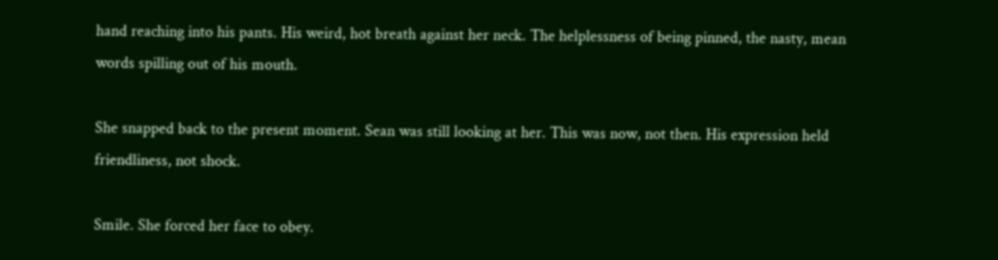hand reaching into his pants. His weird, hot breath against her neck. The helplessness of being pinned, the nasty, mean words spilling out of his mouth.

She snapped back to the present moment. Sean was still looking at her. This was now, not then. His expression held friendliness, not shock.

Smile. She forced her face to obey.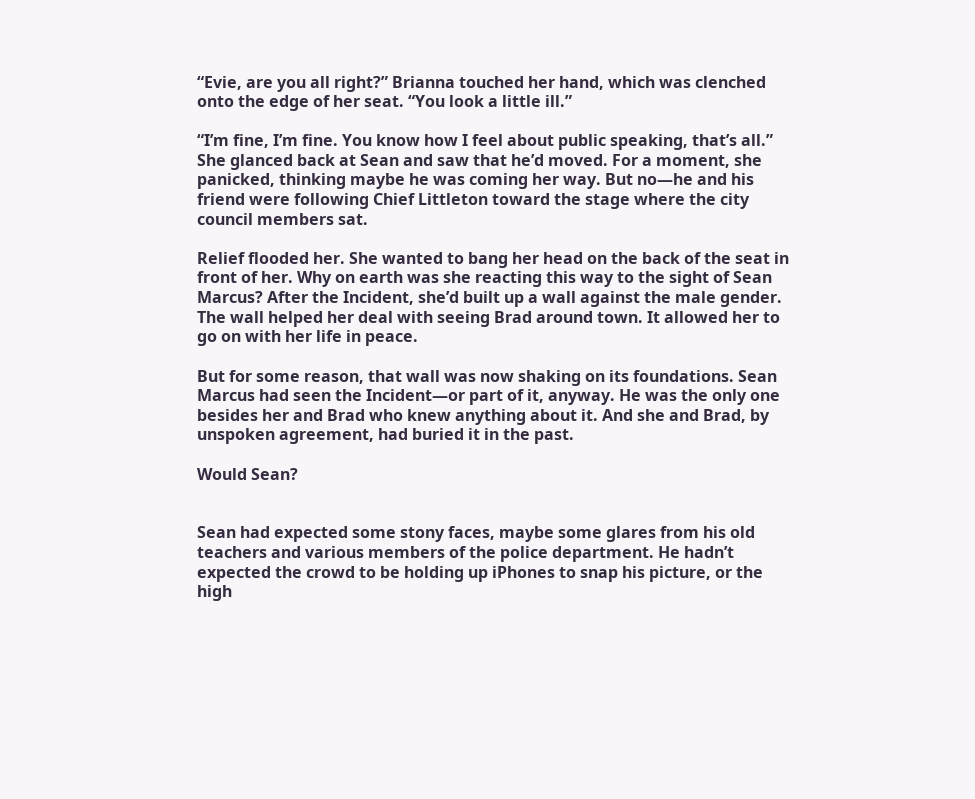“Evie, are you all right?” Brianna touched her hand, which was clenched onto the edge of her seat. “You look a little ill.”

“I’m fine, I’m fine. You know how I feel about public speaking, that’s all.” She glanced back at Sean and saw that he’d moved. For a moment, she panicked, thinking maybe he was coming her way. But no—he and his friend were following Chief Littleton toward the stage where the city council members sat.

Relief flooded her. She wanted to bang her head on the back of the seat in front of her. Why on earth was she reacting this way to the sight of Sean Marcus? After the Incident, she’d built up a wall against the male gender. The wall helped her deal with seeing Brad around town. It allowed her to go on with her life in peace.

But for some reason, that wall was now shaking on its foundations. Sean Marcus had seen the Incident—or part of it, anyway. He was the only one besides her and Brad who knew anything about it. And she and Brad, by unspoken agreement, had buried it in the past.

Would Sean?


Sean had expected some stony faces, maybe some glares from his old teachers and various members of the police department. He hadn’t expected the crowd to be holding up iPhones to snap his picture, or the high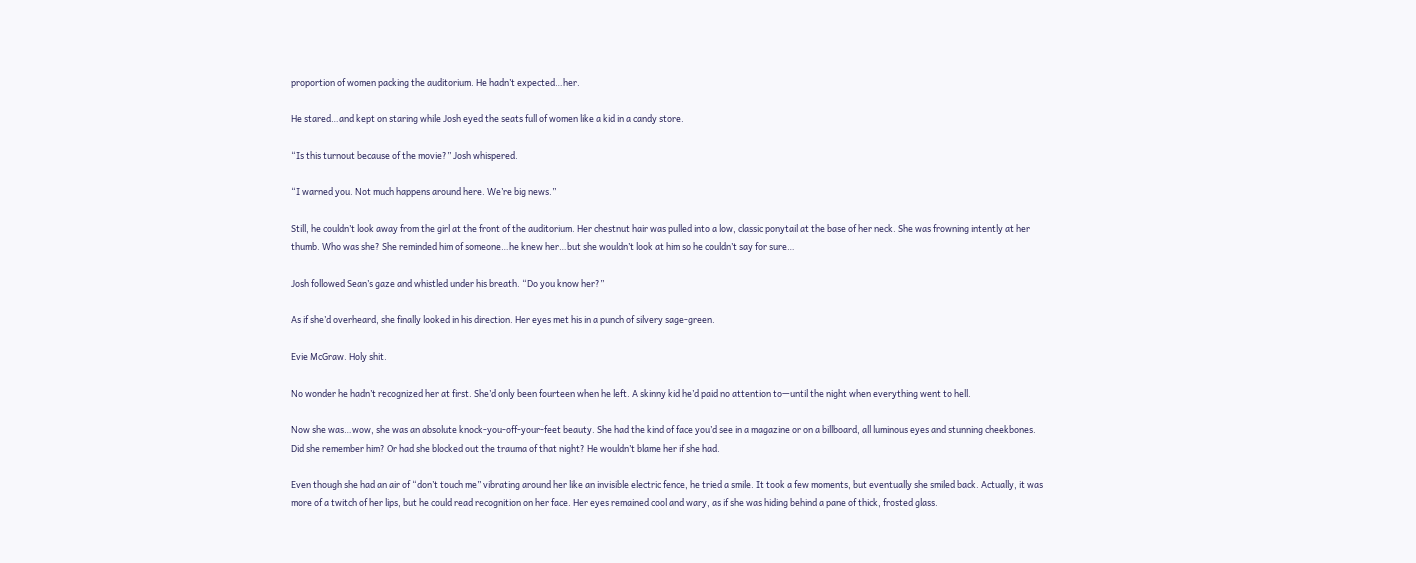proportion of women packing the auditorium. He hadn’t expected…her.

He stared…and kept on staring while Josh eyed the seats full of women like a kid in a candy store.

“Is this turnout because of the movie?” Josh whispered.

“I warned you. Not much happens around here. We’re big news.”

Still, he couldn’t look away from the girl at the front of the auditorium. Her chestnut hair was pulled into a low, classic ponytail at the base of her neck. She was frowning intently at her thumb. Who was she? She reminded him of someone…he knew her…but she wouldn’t look at him so he couldn’t say for sure…

Josh followed Sean’s gaze and whistled under his breath. “Do you know her?”

As if she’d overheard, she finally looked in his direction. Her eyes met his in a punch of silvery sage-green.

Evie McGraw. Holy shit.

No wonder he hadn’t recognized her at first. She’d only been fourteen when he left. A skinny kid he’d paid no attention to—until the night when everything went to hell.

Now she was…wow, she was an absolute knock-you-off-your-feet beauty. She had the kind of face you’d see in a magazine or on a billboard, all luminous eyes and stunning cheekbones. Did she remember him? Or had she blocked out the trauma of that night? He wouldn’t blame her if she had.

Even though she had an air of “don’t touch me” vibrating around her like an invisible electric fence, he tried a smile. It took a few moments, but eventually she smiled back. Actually, it was more of a twitch of her lips, but he could read recognition on her face. Her eyes remained cool and wary, as if she was hiding behind a pane of thick, frosted glass.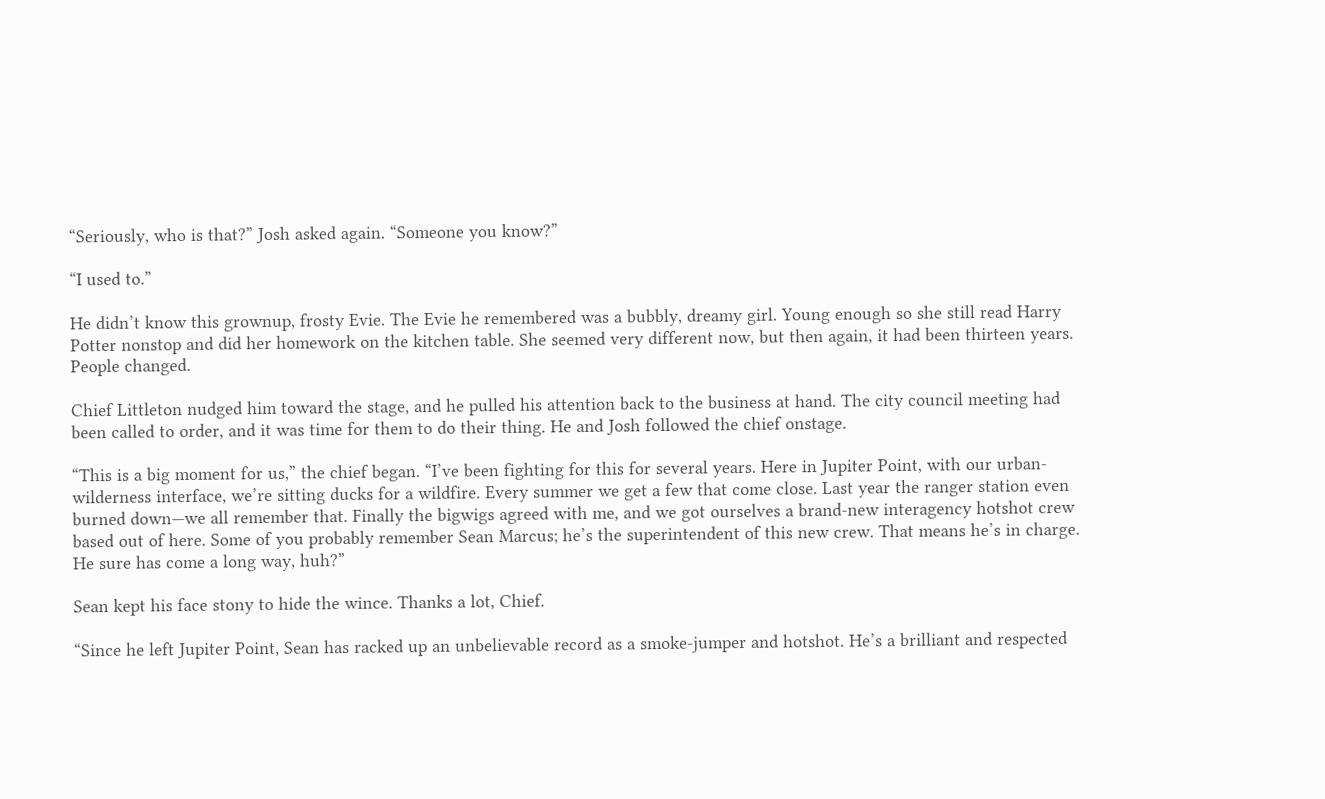“Seriously, who is that?” Josh asked again. “Someone you know?”

“I used to.”

He didn’t know this grownup, frosty Evie. The Evie he remembered was a bubbly, dreamy girl. Young enough so she still read Harry Potter nonstop and did her homework on the kitchen table. She seemed very different now, but then again, it had been thirteen years. People changed.

Chief Littleton nudged him toward the stage, and he pulled his attention back to the business at hand. The city council meeting had been called to order, and it was time for them to do their thing. He and Josh followed the chief onstage.

“This is a big moment for us,” the chief began. “I’ve been fighting for this for several years. Here in Jupiter Point, with our urban-wilderness interface, we’re sitting ducks for a wildfire. Every summer we get a few that come close. Last year the ranger station even burned down—we all remember that. Finally the bigwigs agreed with me, and we got ourselves a brand-new interagency hotshot crew based out of here. Some of you probably remember Sean Marcus; he’s the superintendent of this new crew. That means he’s in charge. He sure has come a long way, huh?”

Sean kept his face stony to hide the wince. Thanks a lot, Chief.

“Since he left Jupiter Point, Sean has racked up an unbelievable record as a smoke-jumper and hotshot. He’s a brilliant and respected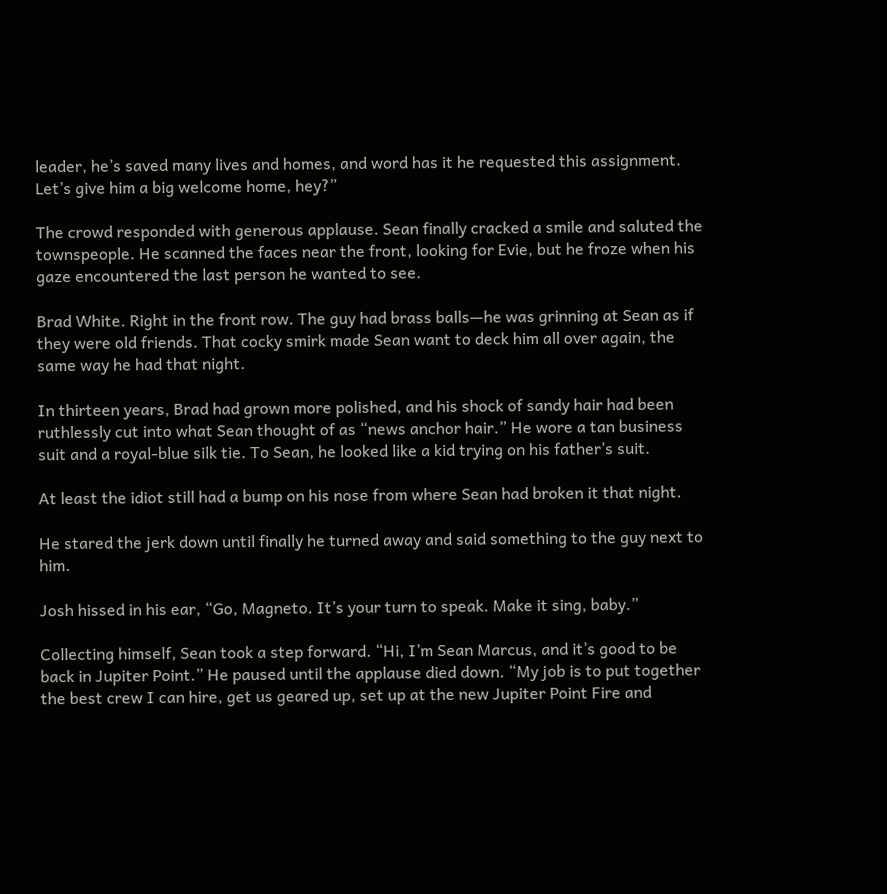leader, he’s saved many lives and homes, and word has it he requested this assignment. Let’s give him a big welcome home, hey?”

The crowd responded with generous applause. Sean finally cracked a smile and saluted the townspeople. He scanned the faces near the front, looking for Evie, but he froze when his gaze encountered the last person he wanted to see.

Brad White. Right in the front row. The guy had brass balls—he was grinning at Sean as if they were old friends. That cocky smirk made Sean want to deck him all over again, the same way he had that night.

In thirteen years, Brad had grown more polished, and his shock of sandy hair had been ruthlessly cut into what Sean thought of as “news anchor hair.” He wore a tan business suit and a royal-blue silk tie. To Sean, he looked like a kid trying on his father’s suit.

At least the idiot still had a bump on his nose from where Sean had broken it that night.

He stared the jerk down until finally he turned away and said something to the guy next to him.

Josh hissed in his ear, “Go, Magneto. It’s your turn to speak. Make it sing, baby.”

Collecting himself, Sean took a step forward. “Hi, I’m Sean Marcus, and it’s good to be back in Jupiter Point.” He paused until the applause died down. “My job is to put together the best crew I can hire, get us geared up, set up at the new Jupiter Point Fire and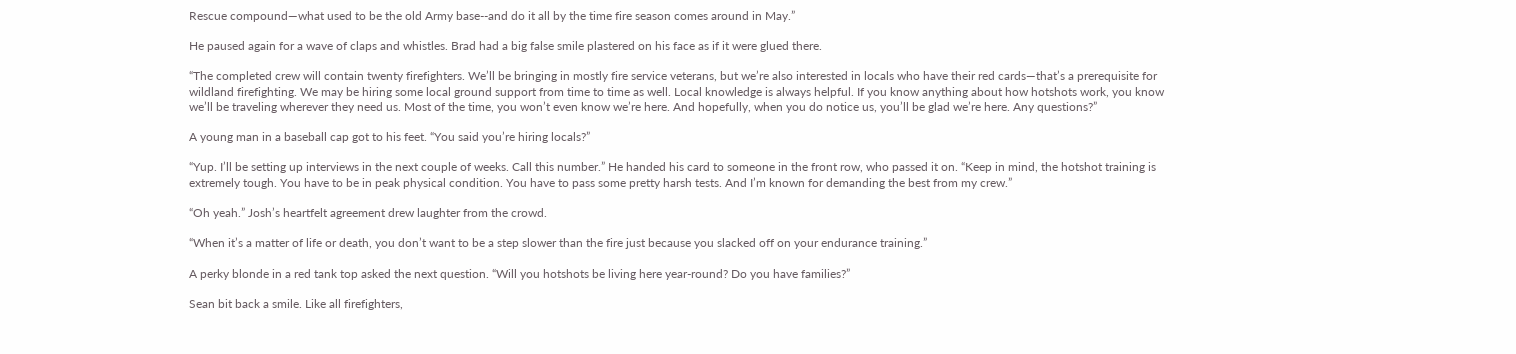Rescue compound—what used to be the old Army base--and do it all by the time fire season comes around in May.”

He paused again for a wave of claps and whistles. Brad had a big false smile plastered on his face as if it were glued there.

“The completed crew will contain twenty firefighters. We’ll be bringing in mostly fire service veterans, but we’re also interested in locals who have their red cards—that’s a prerequisite for wildland firefighting. We may be hiring some local ground support from time to time as well. Local knowledge is always helpful. If you know anything about how hotshots work, you know we’ll be traveling wherever they need us. Most of the time, you won’t even know we’re here. And hopefully, when you do notice us, you’ll be glad we’re here. Any questions?”

A young man in a baseball cap got to his feet. “You said you’re hiring locals?”

“Yup. I’ll be setting up interviews in the next couple of weeks. Call this number.” He handed his card to someone in the front row, who passed it on. “Keep in mind, the hotshot training is extremely tough. You have to be in peak physical condition. You have to pass some pretty harsh tests. And I’m known for demanding the best from my crew.”

“Oh yeah.” Josh’s heartfelt agreement drew laughter from the crowd.

“When it’s a matter of life or death, you don’t want to be a step slower than the fire just because you slacked off on your endurance training.”

A perky blonde in a red tank top asked the next question. “Will you hotshots be living here year-round? Do you have families?”

Sean bit back a smile. Like all firefighters,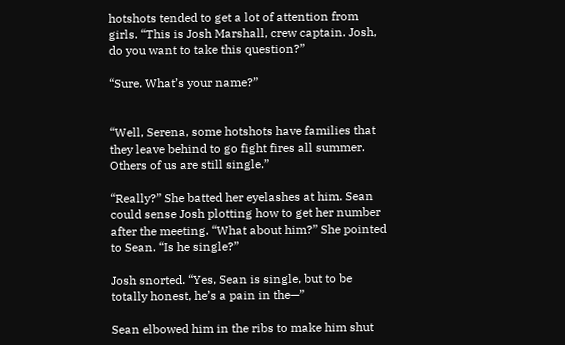hotshots tended to get a lot of attention from girls. “This is Josh Marshall, crew captain. Josh, do you want to take this question?”

“Sure. What’s your name?”


“Well, Serena, some hotshots have families that they leave behind to go fight fires all summer. Others of us are still single.”

“Really?” She batted her eyelashes at him. Sean could sense Josh plotting how to get her number after the meeting. “What about him?” She pointed to Sean. “Is he single?”

Josh snorted. “Yes, Sean is single, but to be totally honest, he’s a pain in the—”

Sean elbowed him in the ribs to make him shut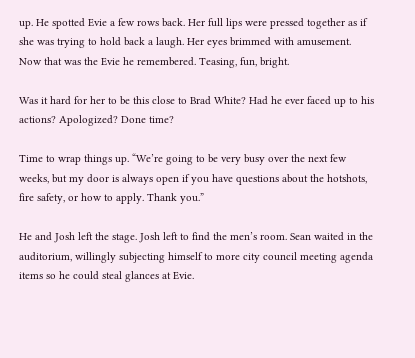up. He spotted Evie a few rows back. Her full lips were pressed together as if she was trying to hold back a laugh. Her eyes brimmed with amusement. Now that was the Evie he remembered. Teasing, fun, bright.

Was it hard for her to be this close to Brad White? Had he ever faced up to his actions? Apologized? Done time?

Time to wrap things up. “We’re going to be very busy over the next few weeks, but my door is always open if you have questions about the hotshots, fire safety, or how to apply. Thank you.”

He and Josh left the stage. Josh left to find the men’s room. Sean waited in the auditorium, willingly subjecting himself to more city council meeting agenda items so he could steal glances at Evie.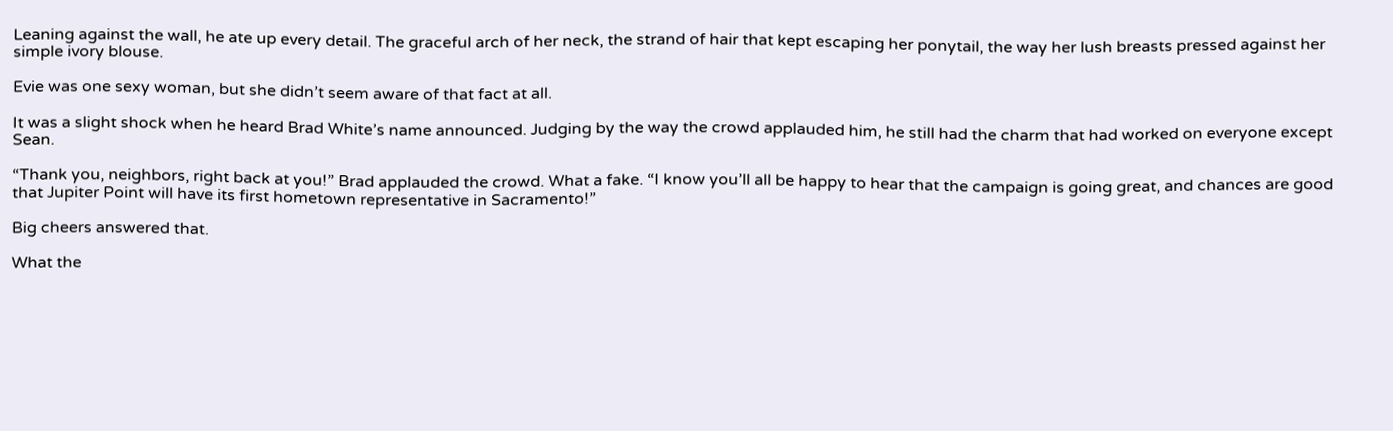Leaning against the wall, he ate up every detail. The graceful arch of her neck, the strand of hair that kept escaping her ponytail, the way her lush breasts pressed against her simple ivory blouse.

Evie was one sexy woman, but she didn’t seem aware of that fact at all.

It was a slight shock when he heard Brad White’s name announced. Judging by the way the crowd applauded him, he still had the charm that had worked on everyone except Sean.

“Thank you, neighbors, right back at you!” Brad applauded the crowd. What a fake. “I know you’ll all be happy to hear that the campaign is going great, and chances are good that Jupiter Point will have its first hometown representative in Sacramento!”

Big cheers answered that.

What the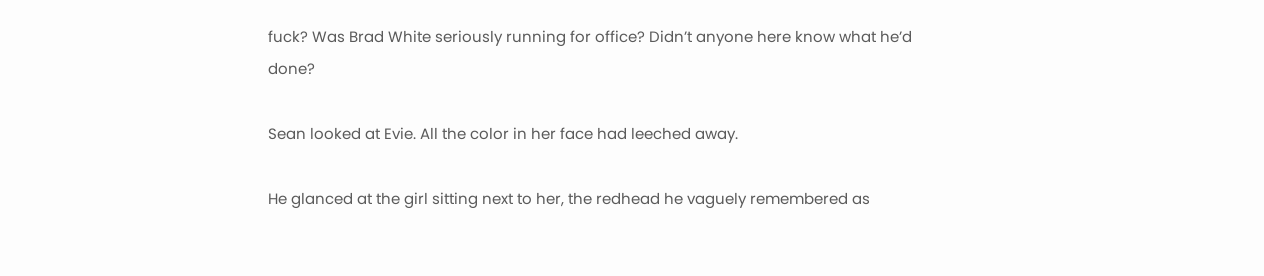fuck? Was Brad White seriously running for office? Didn’t anyone here know what he’d done?

Sean looked at Evie. All the color in her face had leeched away.

He glanced at the girl sitting next to her, the redhead he vaguely remembered as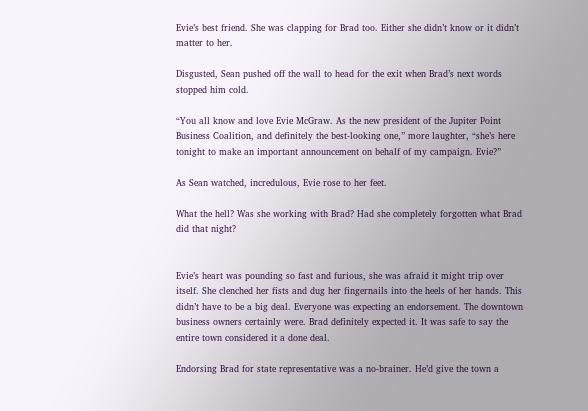Evie’s best friend. She was clapping for Brad too. Either she didn’t know or it didn’t matter to her.

Disgusted, Sean pushed off the wall to head for the exit when Brad’s next words stopped him cold.

“You all know and love Evie McGraw. As the new president of the Jupiter Point Business Coalition, and definitely the best-looking one,” more laughter, “she’s here tonight to make an important announcement on behalf of my campaign. Evie?”

As Sean watched, incredulous, Evie rose to her feet.

What the hell? Was she working with Brad? Had she completely forgotten what Brad did that night?


Evie’s heart was pounding so fast and furious, she was afraid it might trip over itself. She clenched her fists and dug her fingernails into the heels of her hands. This didn’t have to be a big deal. Everyone was expecting an endorsement. The downtown business owners certainly were. Brad definitely expected it. It was safe to say the entire town considered it a done deal.

Endorsing Brad for state representative was a no-brainer. He’d give the town a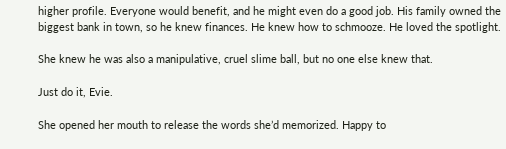higher profile. Everyone would benefit, and he might even do a good job. His family owned the biggest bank in town, so he knew finances. He knew how to schmooze. He loved the spotlight.

She knew he was also a manipulative, cruel slime ball, but no one else knew that.

Just do it, Evie.

She opened her mouth to release the words she’d memorized. Happy to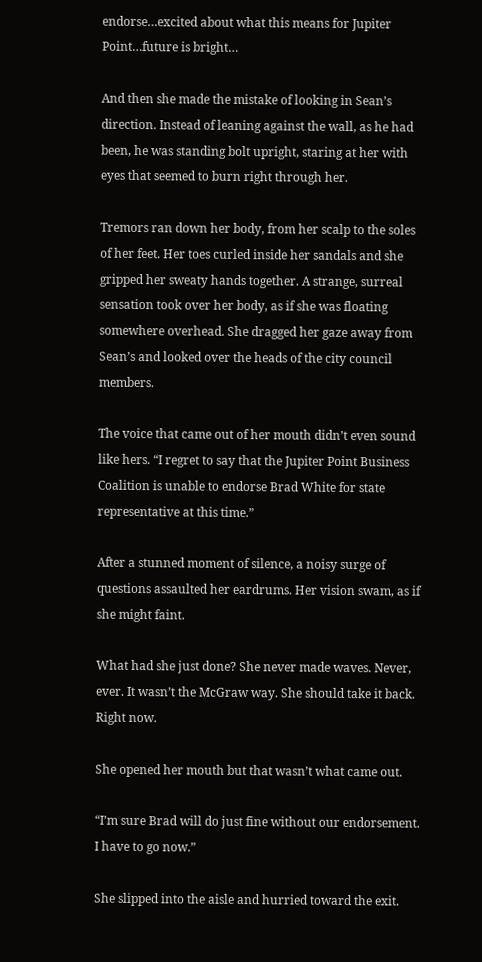endorse…excited about what this means for Jupiter Point…future is bright…

And then she made the mistake of looking in Sean’s direction. Instead of leaning against the wall, as he had been, he was standing bolt upright, staring at her with eyes that seemed to burn right through her.

Tremors ran down her body, from her scalp to the soles of her feet. Her toes curled inside her sandals and she gripped her sweaty hands together. A strange, surreal sensation took over her body, as if she was floating somewhere overhead. She dragged her gaze away from Sean’s and looked over the heads of the city council members.

The voice that came out of her mouth didn’t even sound like hers. “I regret to say that the Jupiter Point Business Coalition is unable to endorse Brad White for state representative at this time.”

After a stunned moment of silence, a noisy surge of questions assaulted her eardrums. Her vision swam, as if she might faint.

What had she just done? She never made waves. Never, ever. It wasn’t the McGraw way. She should take it back. Right now.

She opened her mouth but that wasn’t what came out.

“I’m sure Brad will do just fine without our endorsement. I have to go now.”

She slipped into the aisle and hurried toward the exit.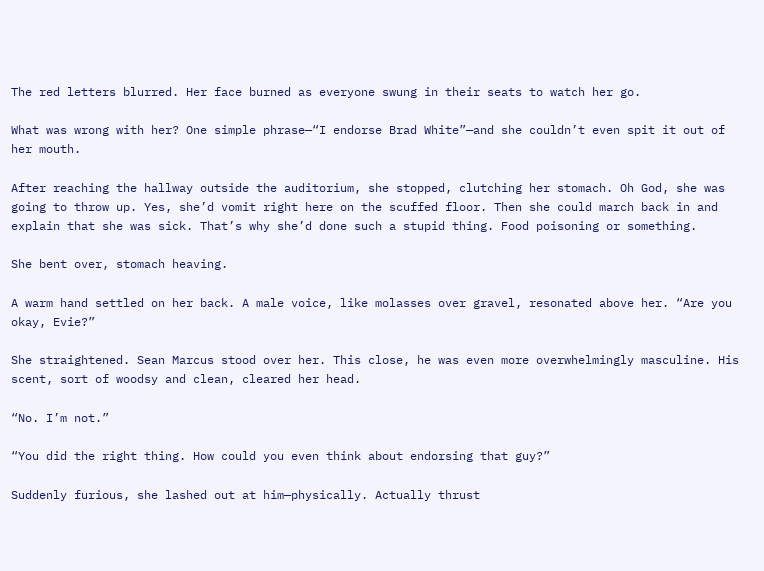The red letters blurred. Her face burned as everyone swung in their seats to watch her go.

What was wrong with her? One simple phrase—“I endorse Brad White”—and she couldn’t even spit it out of her mouth.

After reaching the hallway outside the auditorium, she stopped, clutching her stomach. Oh God, she was going to throw up. Yes, she’d vomit right here on the scuffed floor. Then she could march back in and explain that she was sick. That’s why she’d done such a stupid thing. Food poisoning or something.

She bent over, stomach heaving.

A warm hand settled on her back. A male voice, like molasses over gravel, resonated above her. “Are you okay, Evie?”

She straightened. Sean Marcus stood over her. This close, he was even more overwhelmingly masculine. His scent, sort of woodsy and clean, cleared her head.

“No. I’m not.”

“You did the right thing. How could you even think about endorsing that guy?”

Suddenly furious, she lashed out at him—physically. Actually thrust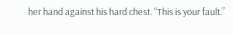her hand against his hard chest. “This is your fault.”